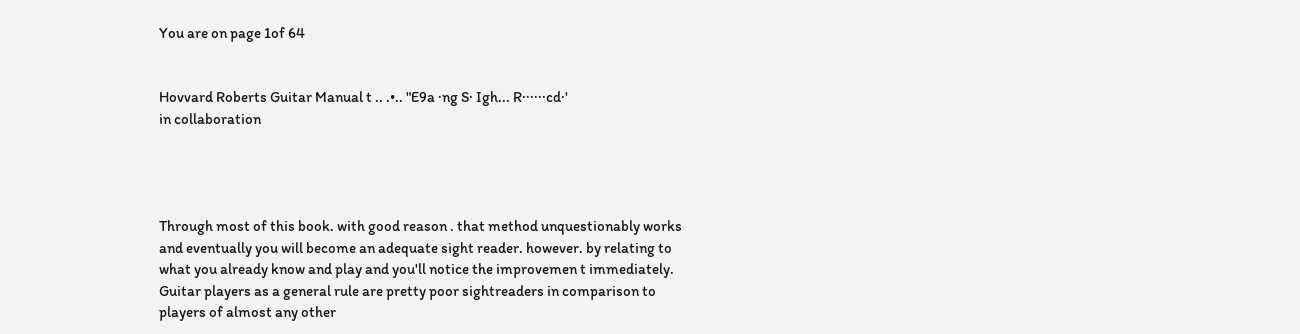You are on page 1of 64


Hovvard Roberts Guitar Manual t .. .•.. "E9a ·ng S· Igh... R······cd·'
in collaboration




Through most of this book. with good reason . that method unquestionably works and eventually you will become an adequate sight reader. however. by relating to what you already know and play and you'll notice the improvemen t immediately. Guitar players as a general rule are pretty poor sightreaders in comparison to players of almost any other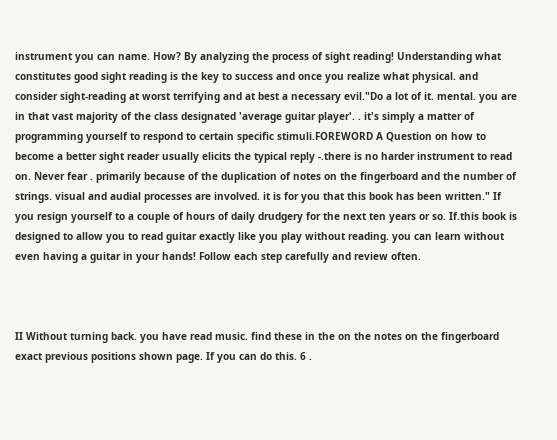instrument you can name. How? By analyzing the process of sight reading! Understanding what constitutes good sight reading is the key to success and once you realize what physical. and consider sight-reading at worst terrifying and at best a necessary evil."Do a lot of it. mental. you are in that vast majority of the class designated 'average guitar player'. . it's simply a matter of programming yourself to respond to certain specific stimuli.FOREWORD A Question on how to become a better sight reader usually elicits the typical reply -.there is no harder instrument to read on. Never fear . primarily because of the duplication of notes on the fingerboard and the number of strings. visual and audial processes are involved. it is for you that this book has been written." If you resign yourself to a couple of hours of daily drudgery for the next ten years or so. If.this book is designed to allow you to read guitar exactly like you play without reading. you can learn without even having a guitar in your hands! Follow each step carefully and review often.



II Without turning back. you have read music. find these in the on the notes on the fingerboard exact previous positions shown page. If you can do this. 6 .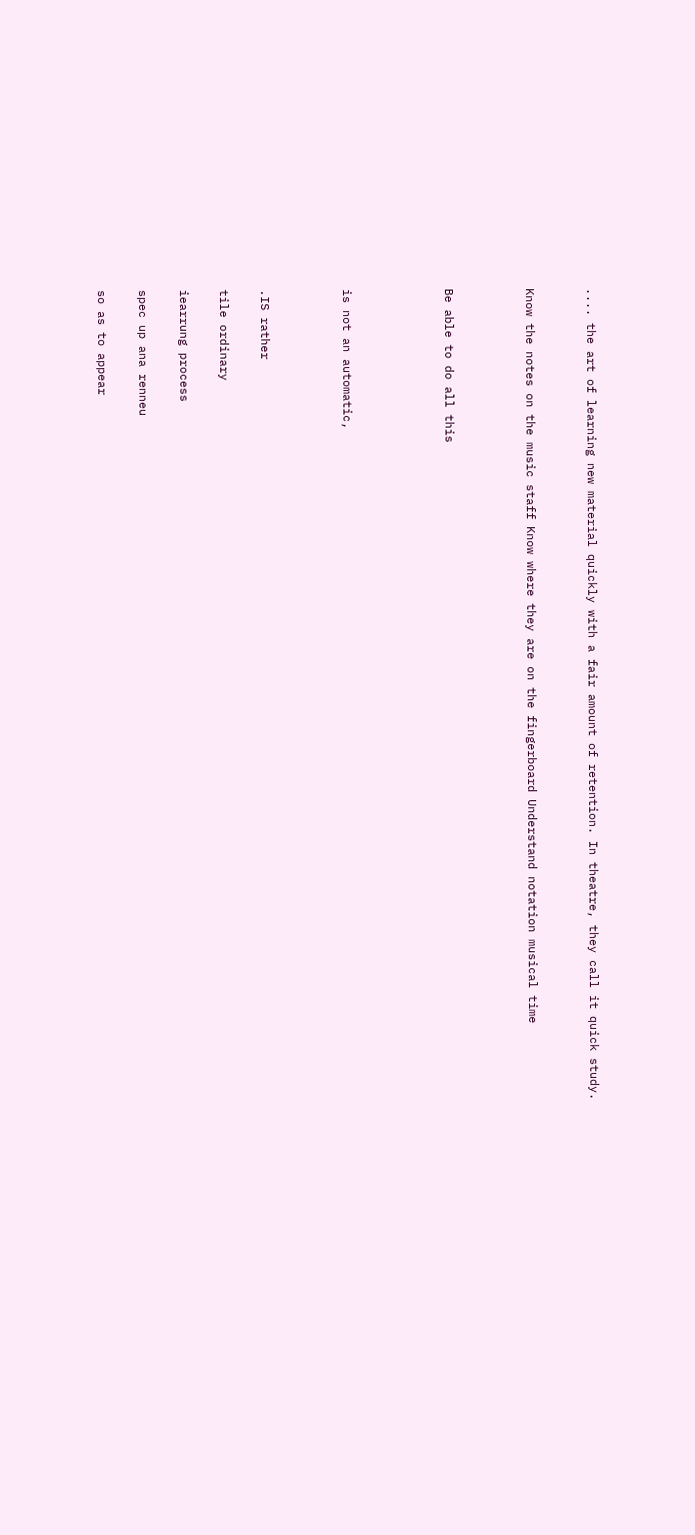.... the art of learning new material quickly with a fair amount of retention. In theatre, they call it quick study.


Know the notes on the music staff Know where they are on the fingerboard Understand notation musical time



Be able to do all this




is not an automatic,



.IS rather

tile ordinary

iearrung process

spec up ana renneu

so as to appear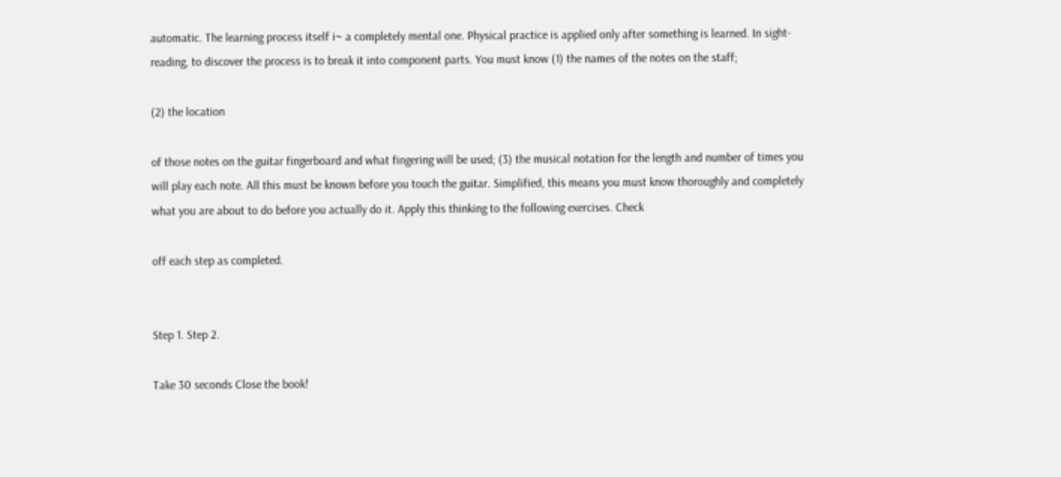automatic. The learning process itself i~ a completely mental one. Physical practice is applied only after something is learned. In sight-reading, to discover the process is to break it into component parts. You must know (1) the names of the notes on the staff;

(2) the location

of those notes on the guitar fingerboard and what fingering will be used; (3) the musical notation for the length and number of times you will play each note. All this must be known before you touch the guitar. Simplified, this means you must know thoroughly and completely what you are about to do before you actually do it. Apply this thinking to the following exercises. Check

off each step as completed.


Step 1. Step 2.

Take 30 seconds Close the book!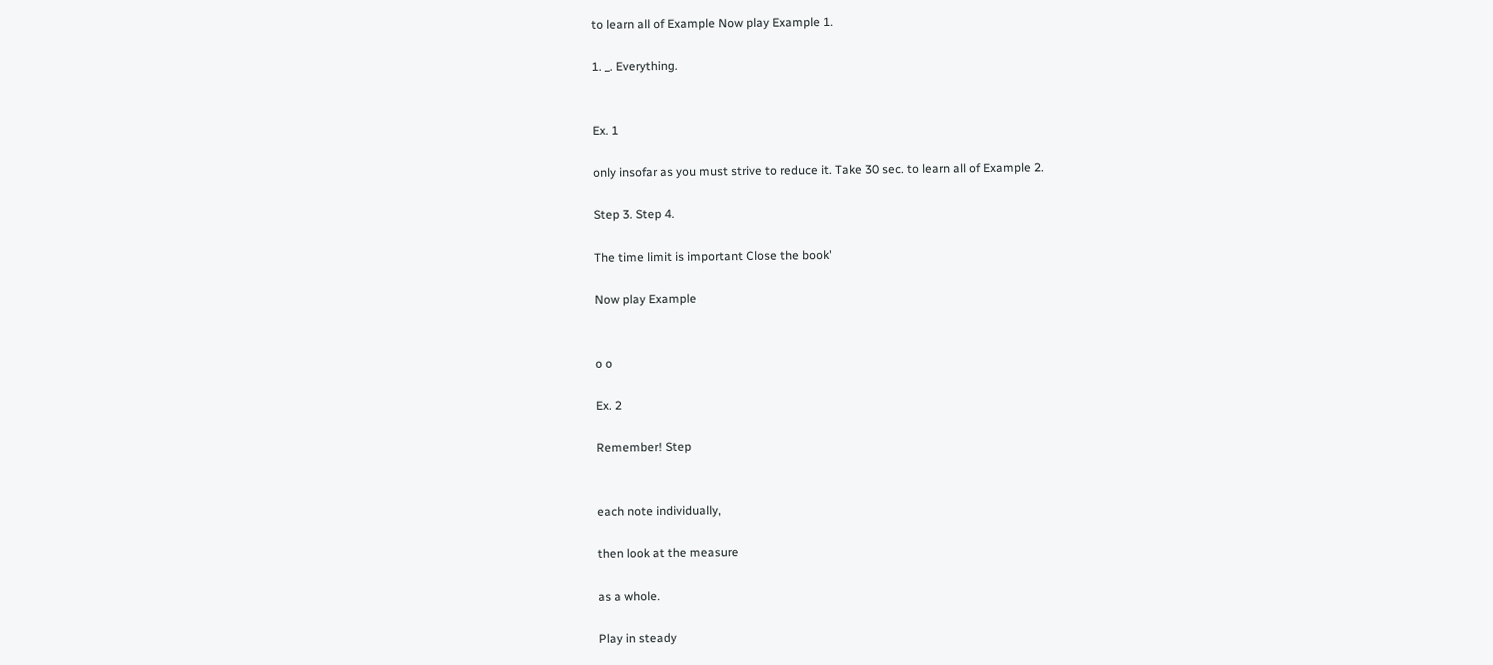to learn all of Example Now play Example 1.

1. _. Everything.


Ex. 1

only insofar as you must strive to reduce it. Take 30 sec. to learn all of Example 2.

Step 3. Step 4.

The time limit is important Close the book'

Now play Example


o o

Ex. 2

Remember! Step


each note individually,

then look at the measure

as a whole.

Play in steady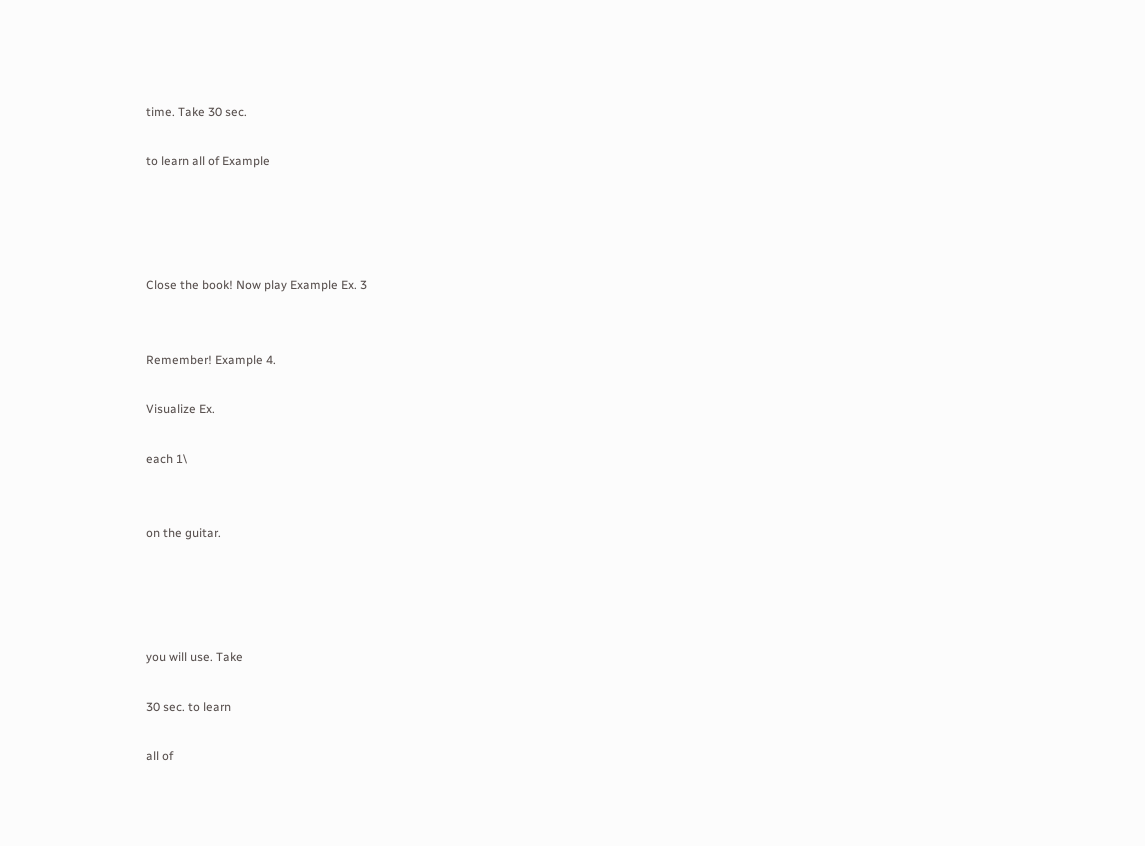time. Take 30 sec.

to learn all of Example




Close the book! Now play Example Ex. 3


Remember! Example 4.

Visualize Ex.

each 1\


on the guitar.




you will use. Take

30 sec. to learn

all of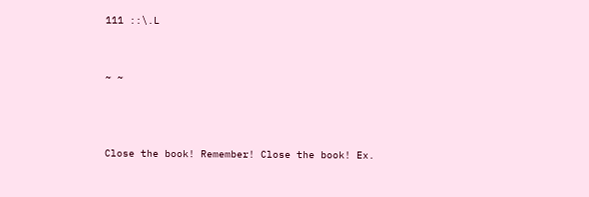111 ::\.L


~ ~



Close the book! Remember! Close the book! Ex.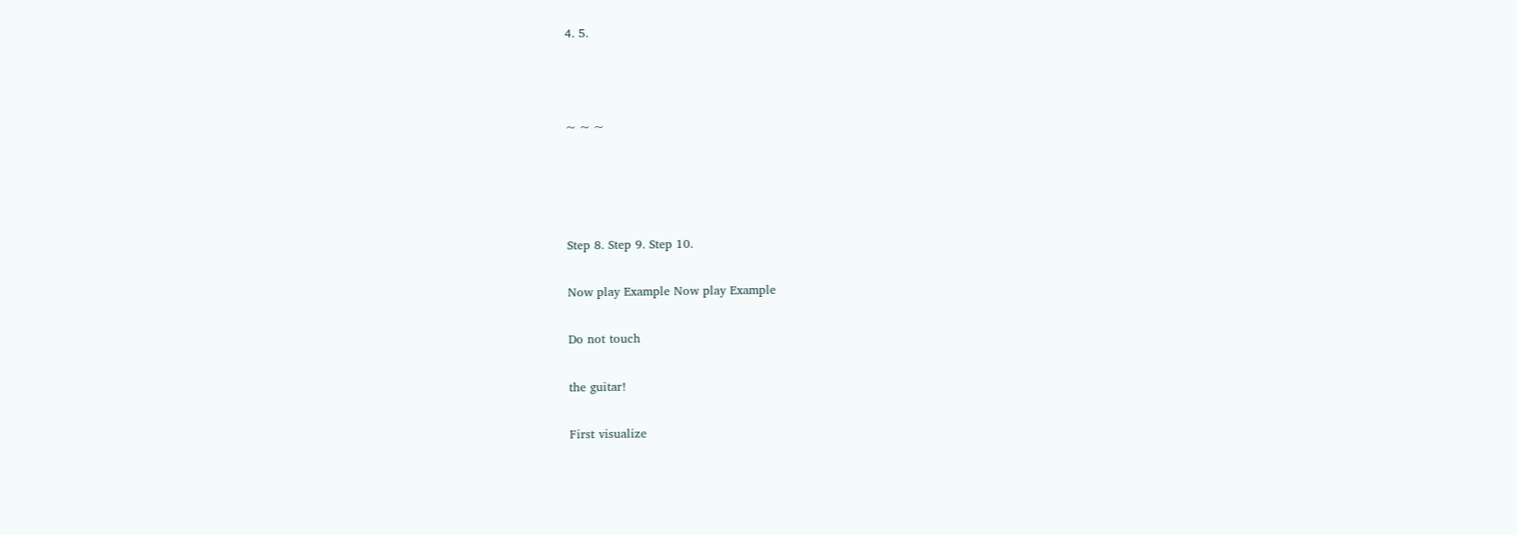4. 5.



~ ~ ~




Step 8. Step 9. Step 10.

Now play Example Now play Example

Do not touch

the guitar!

First visualize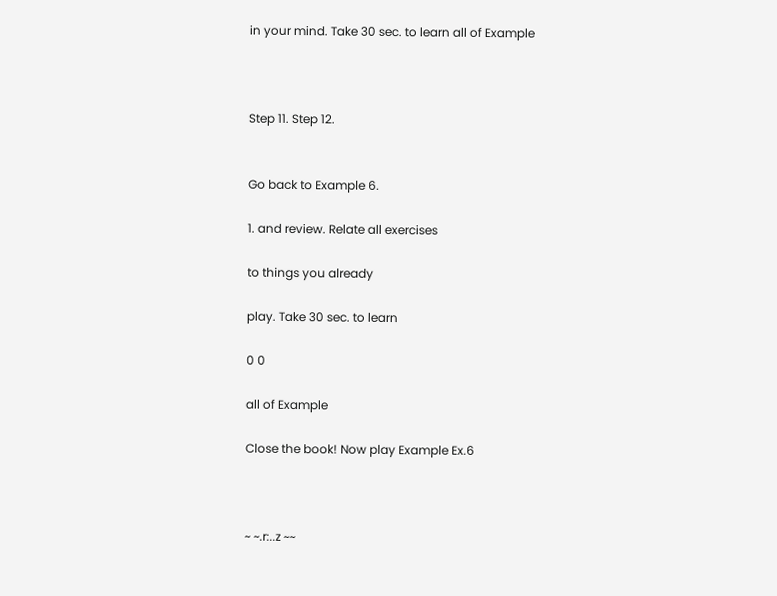in your mind. Take 30 sec. to learn all of Example



Step 11. Step 12.


Go back to Example 6.

1. and review. Relate all exercises

to things you already

play. Take 30 sec. to learn

0 0

all of Example

Close the book! Now play Example Ex.6



~ ~.r:..z ~~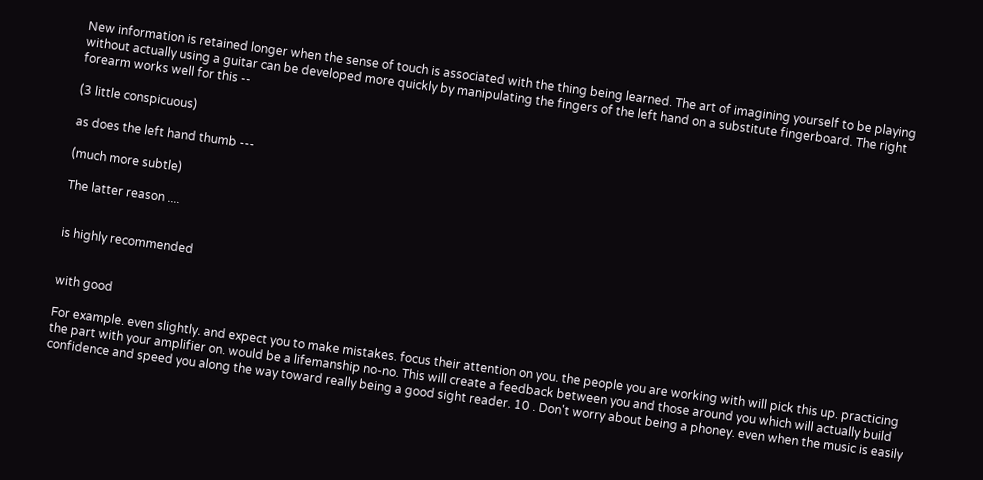New information is retained longer when the sense of touch is associated with the thing being learned. The art of imagining yourself to be playing without actually using a guitar can be developed more quickly by manipulating the fingers of the left hand on a substitute fingerboard. The right forearm works well for this --

(3 little conspicuous)

as does the left hand thumb ---

(much more subtle)

The latter reason ....


is highly recommended


with good

For example. even slightly. and expect you to make mistakes. focus their attention on you. the people you are working with will pick this up. practicing the part with your amplifier on. would be a lifemanship no-no. This will create a feedback between you and those around you which will actually build confidence and speed you along the way toward really being a good sight reader. 10 . Don't worry about being a phoney. even when the music is easily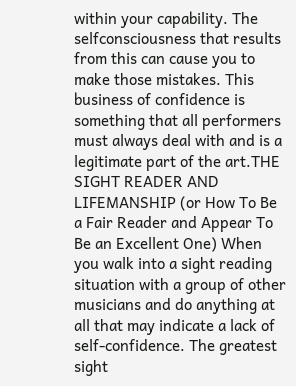within your capability. The selfconsciousness that results from this can cause you to make those mistakes. This business of confidence is something that all performers must always deal with and is a legitimate part of the art.THE SIGHT READER AND LIFEMANSHIP (or How To Be a Fair Reader and Appear To Be an Excellent One) When you walk into a sight reading situation with a group of other musicians and do anything at all that may indicate a lack of self-confidence. The greatest sight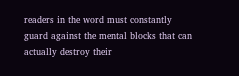readers in the word must constantly guard against the mental blocks that can actually destroy their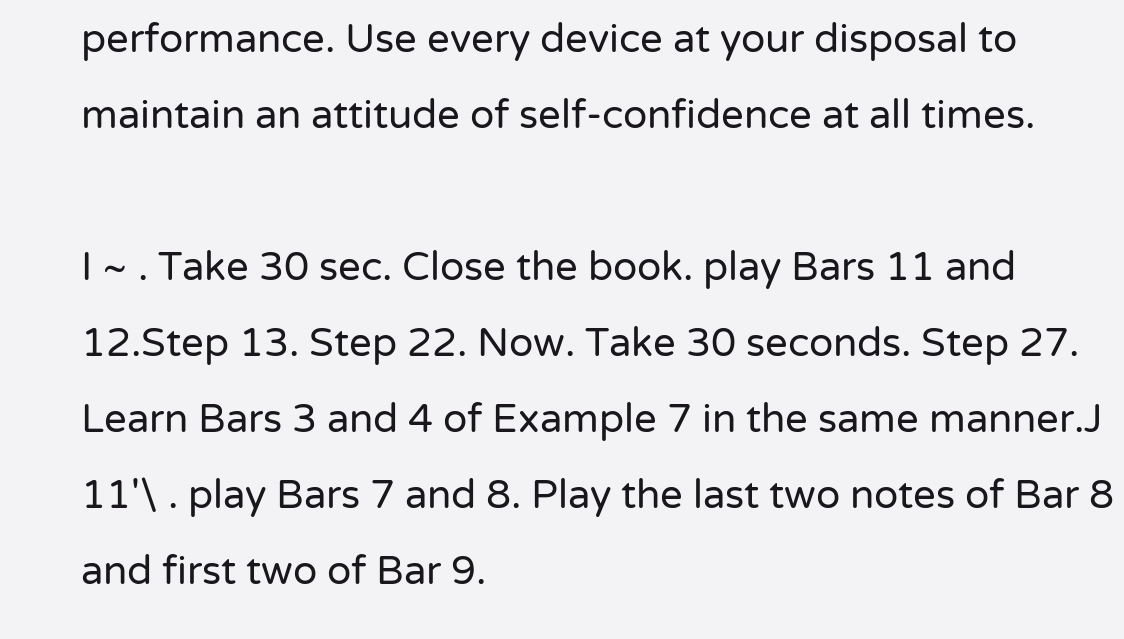performance. Use every device at your disposal to maintain an attitude of self-confidence at all times.

I ~ . Take 30 sec. Close the book. play Bars 11 and 12.Step 13. Step 22. Now. Take 30 seconds. Step 27. Learn Bars 3 and 4 of Example 7 in the same manner.J 11'\ . play Bars 7 and 8. Play the last two notes of Bar 8 and first two of Bar 9.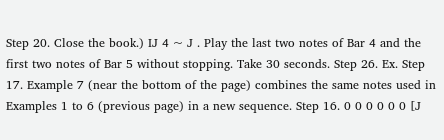Step 20. Close the book.) IJ 4 ~ J . Play the last two notes of Bar 4 and the first two notes of Bar 5 without stopping. Take 30 seconds. Step 26. Ex. Step 17. Example 7 (near the bottom of the page) combines the same notes used in Examples 1 to 6 (previous page) in a new sequence. Step 16. 0 0 0 0 0 0 [J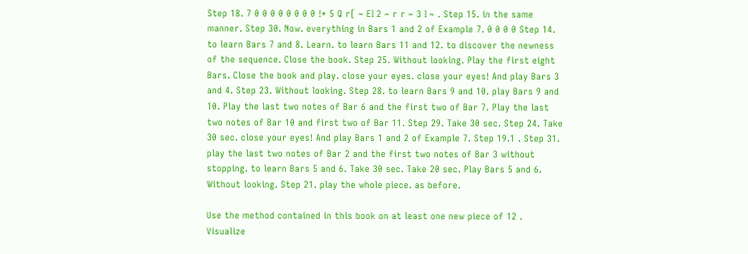Step 18. 7 0 0 0 0 0 0 0 0 !* 5 Q r[ ~ EI 2 ~ r r ~ 3 I ~ . Step 15. in the same manner. Step 30. Now. everything in Bars 1 and 2 of Example 7. 0 0 0 0 Step 14. to learn Bars 7 and 8. Learn. to learn Bars 11 and 12. to discover the newness of the sequence. Close the book. Step 25. Without looking. Play the first eight Bars. Close the book and play. close your eyes. close your eyes! And play Bars 3 and 4. Step 23. Without looking. Step 28. to learn Bars 9 and 10. play Bars 9 and 10. Play the last two notes of Bar 6 and the first two of Bar 7. Play the last two notes of Bar 10 and first two of Bar 11. Step 29. Take 30 sec. Step 24. Take 30 sec. close your eyes! And play Bars 1 and 2 of Example 7. Step 19.1 . Step 31. play the last two notes of Bar 2 and the first two notes of Bar 3 without stopping. to learn Bars 5 and 6. Take 30 sec. Take 20 sec. Play Bars 5 and 6. Without looking. Step 21. play the whole piece. as before.

Use the method contained in this book on at least one new piece of 12 . Visualize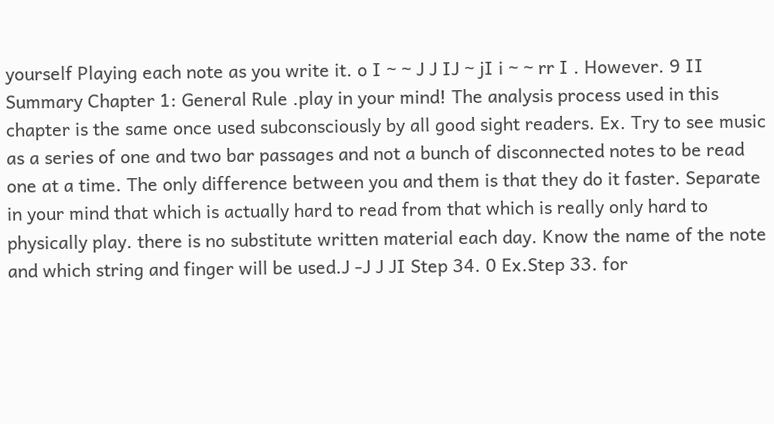yourself Playing each note as you write it. o I ~ ~ J J IJ ~ jI i ~ ~ rr I . However. 9 II Summary Chapter 1: General Rule .play in your mind! The analysis process used in this chapter is the same once used subconsciously by all good sight readers. Ex. Try to see music as a series of one and two bar passages and not a bunch of disconnected notes to be read one at a time. The only difference between you and them is that they do it faster. Separate in your mind that which is actually hard to read from that which is really only hard to physically play. there is no substitute written material each day. Know the name of the note and which string and finger will be used.J -J J JI Step 34. 0 Ex.Step 33. for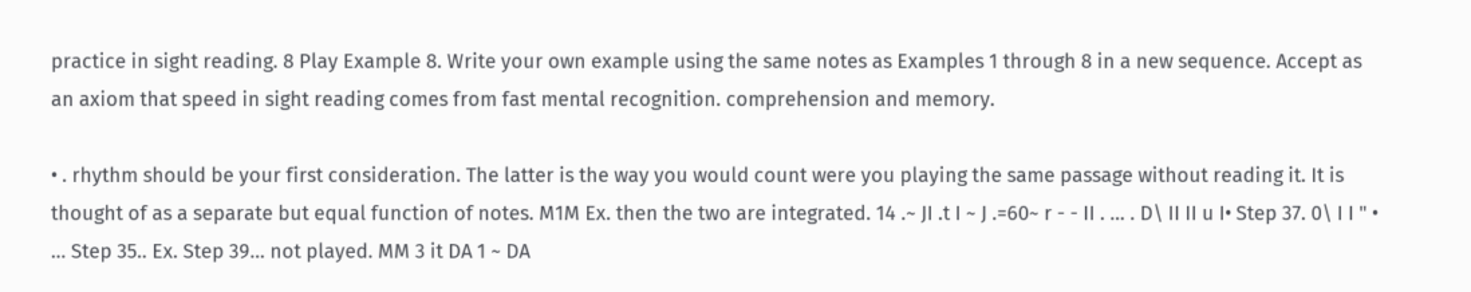practice in sight reading. 8 Play Example 8. Write your own example using the same notes as Examples 1 through 8 in a new sequence. Accept as an axiom that speed in sight reading comes from fast mental recognition. comprehension and memory.

• . rhythm should be your first consideration. The latter is the way you would count were you playing the same passage without reading it. It is thought of as a separate but equal function of notes. M1M Ex. then the two are integrated. 14 .~ JI .t I ~ J .=60~ r - - II . ... . D\ II II u I• Step 37. 0\ I I " • ... Step 35.. Ex. Step 39... not played. MM 3 it DA 1 ~ DA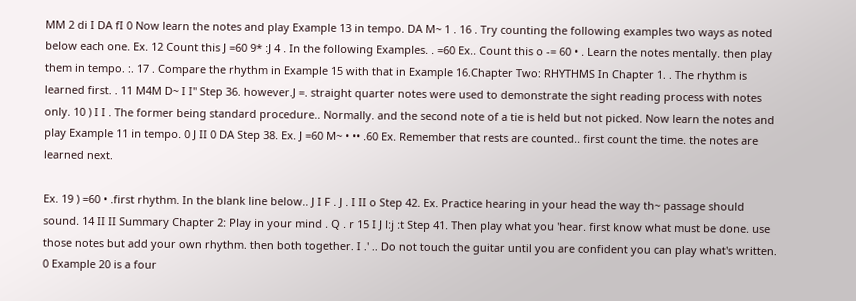MM 2 di I DA fI 0 Now learn the notes and play Example 13 in tempo. DA M~ 1 . 16 . Try counting the following examples two ways as noted below each one. Ex. 12 Count this J =60 9* :J 4 . In the following Examples. . =60 Ex.. Count this o -= 60 • . Learn the notes mentally. then play them in tempo. :. 17 . Compare the rhythm in Example 15 with that in Example 16.Chapter Two: RHYTHMS In Chapter 1. . The rhythm is learned first. . 11 M4M D~ I I" Step 36. however.J =. straight quarter notes were used to demonstrate the sight reading process with notes only. 10 ) I I . The former being standard procedure.. Normally. and the second note of a tie is held but not picked. Now learn the notes and play Example 11 in tempo. 0 J II 0 DA Step 38. Ex. J =60 M~ • •• .60 Ex. Remember that rests are counted.. first count the time. the notes are learned next.

Ex. 19 ) =60 • .first rhythm. In the blank line below.. J I F . J . I II o Step 42. Ex. Practice hearing in your head the way th~ passage should sound. 14 II II Summary Chapter 2: Play in your mind . Q . r 15 I J l:j :t Step 41. Then play what you 'hear. first know what must be done. use those notes but add your own rhythm. then both together. I .' .. Do not touch the guitar until you are confident you can play what's written. 0 Example 20 is a four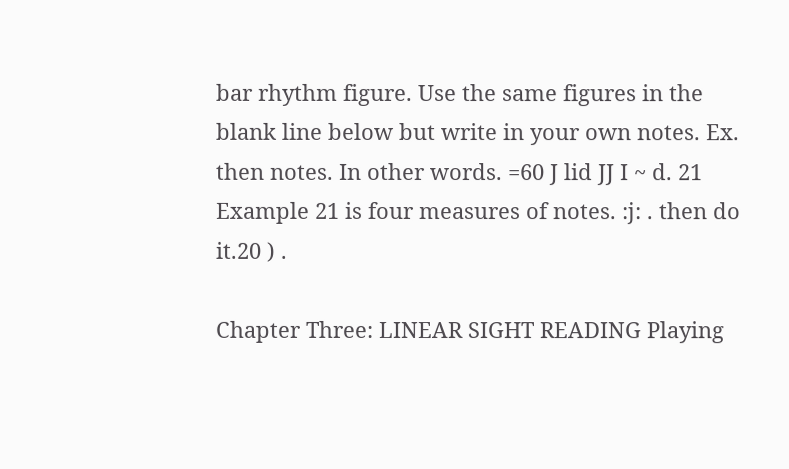bar rhythm figure. Use the same figures in the blank line below but write in your own notes. Ex. then notes. In other words. =60 J lid JJ I ~ d. 21 Example 21 is four measures of notes. :j: . then do it.20 ) .

Chapter Three: LINEAR SIGHT READING Playing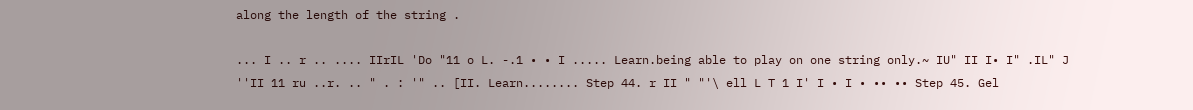along the length of the string .

... I .. r .. .... IIrIL 'Do "11 o L. -.1 • • I ..... Learn.being able to play on one string only.~ IU" II I• I" .IL" J ''II 11 ru ..r. .. " . : '" .. [II. Learn........ Step 44. r II " "'\ ell L T 1 I' I • I • •• •• Step 45. Gel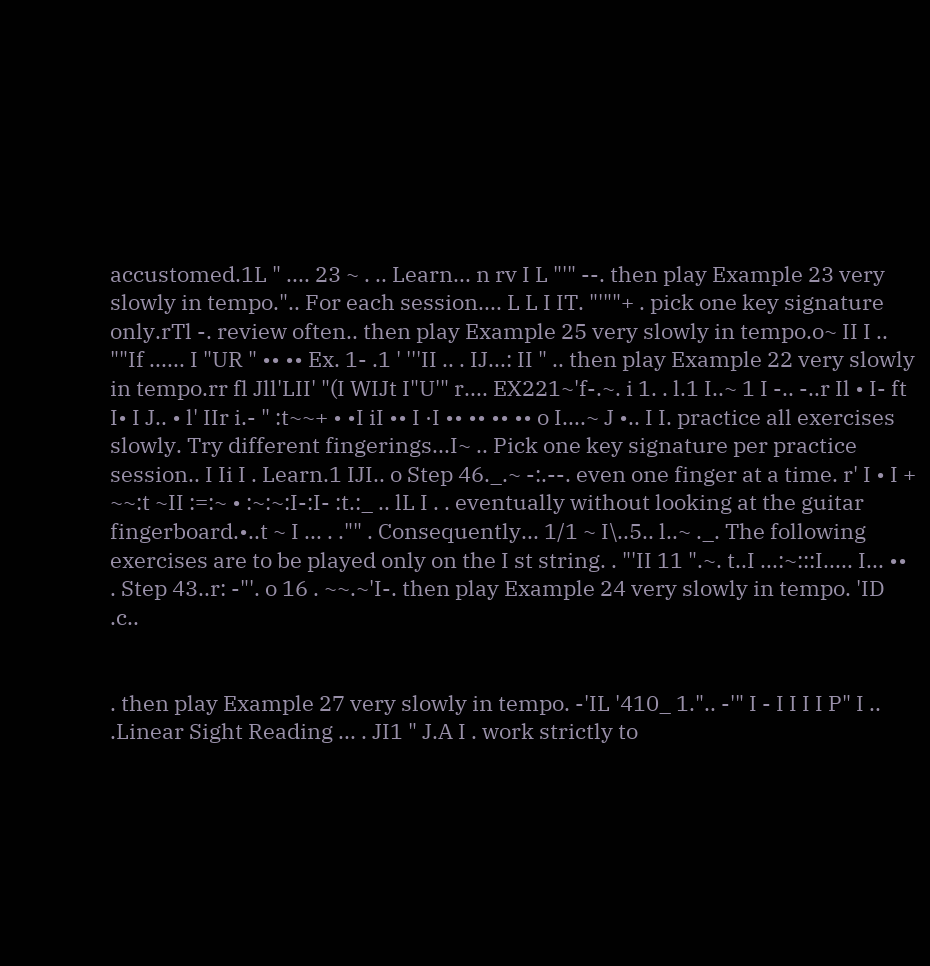accustomed.1L " .... 23 ~ . .. Learn... n rv I L "'" --. then play Example 23 very slowly in tempo.".. For each session.... L L I IT. "'""+ . pick one key signature only.rTl -. review often.. then play Example 25 very slowly in tempo.o~ II I .. ""If ...... I "UR " •• •• Ex. 1- .1 ' '''II .. . IJ...: II " .. then play Example 22 very slowly in tempo.rr fl Jll'LII' "(I WIJt I"U'" r.... EX221~'f-.~. i 1. . l.1 I..~ 1 I -.. -..r Il • I- ft I• I J.. • l' IIr i.- " :t~~+ • •I iI •• I ·I •• •• •• •• o I....~ J •.. I I. practice all exercises slowly. Try different fingerings...I~ .. Pick one key signature per practice session.. I Ii I . Learn.1 IJI.. o Step 46._.~ -:.--. even one finger at a time. r' I • I + ~~:t ~II :=:~ • :~:~:I-:I- :t.:_ .. lL I . . eventually without looking at the guitar fingerboard.•..t ~ I ... . ."" . Consequently... 1/1 ~ I\..5.. l..~ ._. The following exercises are to be played only on the I st string. . "'II 11 ".~. t..I ...:~:::I..... I... •• . Step 43..r: -"'. o 16 . ~~.~'I-. then play Example 24 very slowly in tempo. 'ID .c..


. then play Example 27 very slowly in tempo. -'IL '410_ 1.".. -'" I - I I I I P" I .. .Linear Sight Reading ... . JI1 " J.A I . work strictly to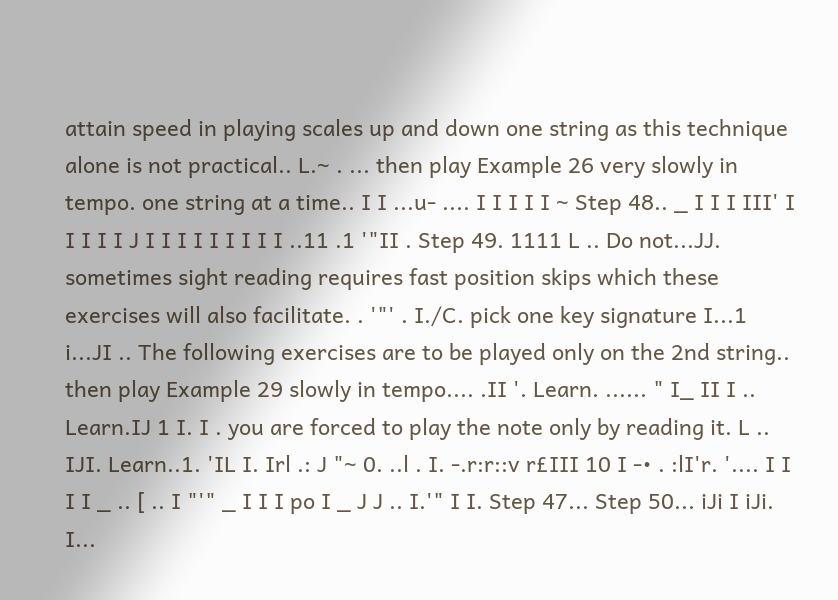attain speed in playing scales up and down one string as this technique alone is not practical.. L.~ . ... then play Example 26 very slowly in tempo. one string at a time.. I I ...u- .... I I I I I ~ Step 48.. _ I I I III' I I I I I J I I I I I I I I I ..11 .1 '"II . Step 49. 1111 L .. Do not...JJ. sometimes sight reading requires fast position skips which these exercises will also facilitate. . '"' . I./C. pick one key signature I...1 i...JI .. The following exercises are to be played only on the 2nd string.. then play Example 29 slowly in tempo.... .II '. Learn. ...... " I_ II I .. Learn.IJ 1 I. I . you are forced to play the note only by reading it. L .. IJI. Learn..1. 'IL I. Irl .: J "~ 0. ..l . I. -.r:r::v r£III 10 I -• . :lI'r. '.... I I I I _ .. [ .. I "'" _ I I I po I _ J J .. I.'" I I. Step 47... Step 50... iJi I iJi. I...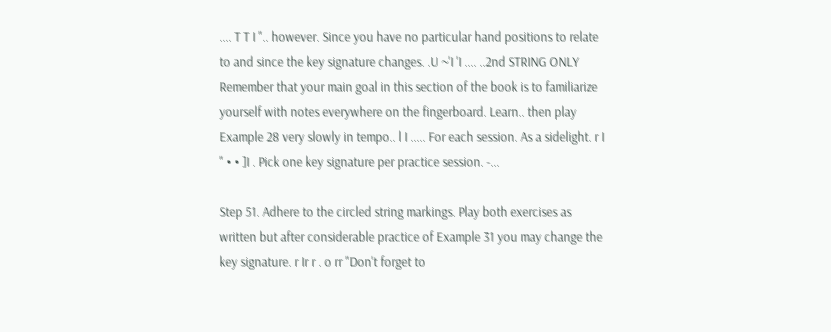.... T T I ".. however. Since you have no particular hand positions to relate to and since the key signature changes. .U ~'I 'I .... ..2nd STRING ONLY Remember that your main goal in this section of the book is to familiarize yourself with notes everywhere on the fingerboard. Learn.. then play Example 28 very slowly in tempo.. l I ..... For each session. As a sidelight. r I " • • ]I . Pick one key signature per practice session. -...

Step 51. Adhere to the circled string markings. Play both exercises as written but after considerable practice of Example 31 you may change the key signature. r Ir r . o rr "Don't forget to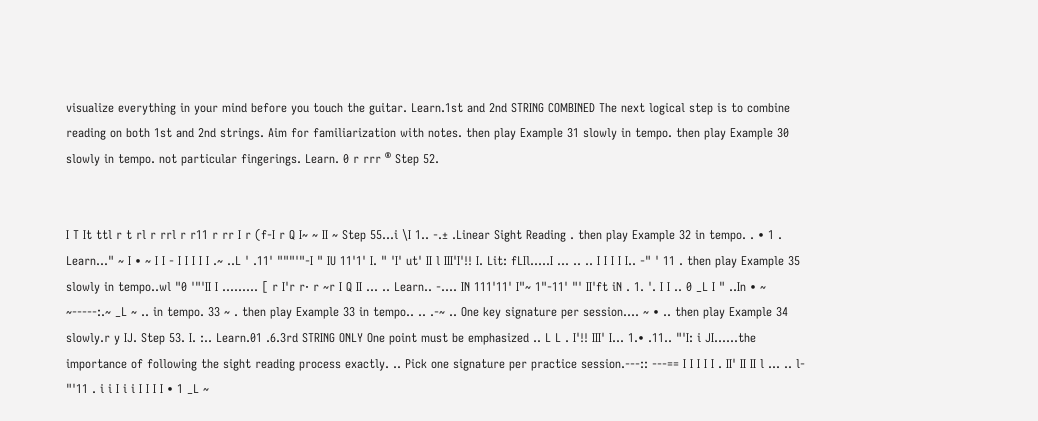visualize everything in your mind before you touch the guitar. Learn.1st and 2nd STRING COMBINED The next logical step is to combine reading on both 1st and 2nd strings. Aim for familiarization with notes. then play Example 31 slowly in tempo. then play Example 30 slowly in tempo. not particular fingerings. Learn. 0 r rrr ® Step 52.


I T It ttl r t rl r rrl r r11 r rr I r (f-I r Q I~ ~ II ~ Step 55...i \I 1.. -.± .Linear Sight Reading . then play Example 32 in tempo. . • 1 . Learn..." ~ I • ~ I I - I I I I I .~ ..L ' .11' """'"-I " IU 11'1' I. " 'I' ut' II l III'I'!! I. Lit: fLIl.....I ... .. .. I I I I I.. -" ' 11 . then play Example 35 slowly in tempo..wl "0 '"'II I ......... [ r I'r r· r ~r I Q II ... .. Learn.. -.... IN 111'11' I"~ 1"-11' "' II'ft iN . 1. '. I I .. 0 _L I " ..In • ~ ~-----:.~ _L ~ .. in tempo. 33 ~ . then play Example 33 in tempo.. .. .-~ .. One key signature per session.... ~ • .. then play Example 34 slowly.r y IJ. Step 53. I. :.. Learn.01 .6.3rd STRING ONLY One point must be emphasized .. L L . I'!! III' I... 1.• .11.. "'I: i JI......the importance of following the sight reading process exactly. .. Pick one signature per practice session.---:: ---== I I I I I . II' II II l ... .. l- "'11 . i i I i i I I I I • 1 _L ~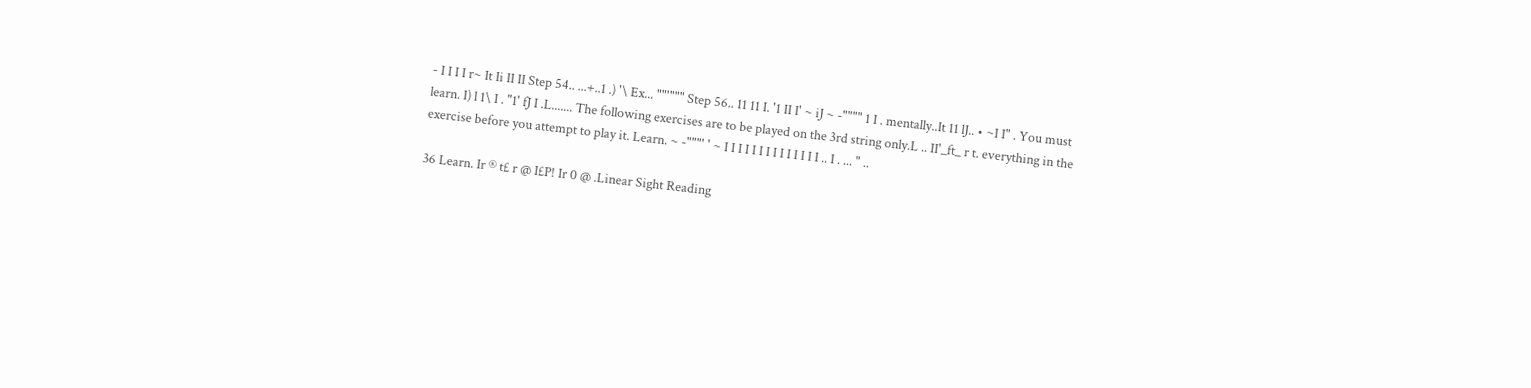- I I I I r~ It Ii II II Step 54.. ...+..1 .) '\ Ex... ""'""" Step 56.. 11 11 I. '1 II I' ~ iJ ~ -"""" 1 I . mentally..It 11 lJ.. • ~I I" . You must learn. I) l 1\ I . "1' fJ I .L....... The following exercises are to be played on the 3rd string only.L .. II'_ft_ r t. everything in the exercise before you attempt to play it. Learn. ~ -"""' ' ~ I I I I I I I I I I I I I I .. I . ... " ..

36 Learn. Ir ® t£ r @ I£P! Ir 0 @ .Linear Sight Reading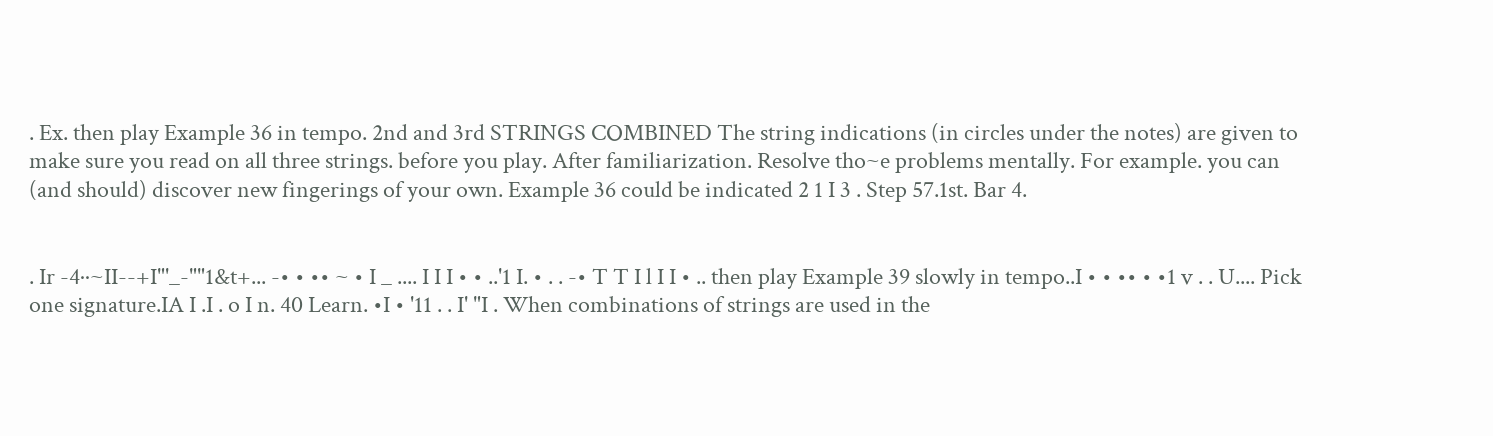. Ex. then play Example 36 in tempo. 2nd and 3rd STRINGS COMBINED The string indications (in circles under the notes) are given to make sure you read on all three strings. before you play. After familiarization. Resolve tho~e problems mentally. For example. you can (and should) discover new fingerings of your own. Example 36 could be indicated 2 1 I 3 . Step 57.1st. Bar 4.


. Ir -4··~II--+I"'_-""1&t+... -• • •• ~ • I _ .... I I I • • ..'1 I. • . . -• T T I l I I • .. then play Example 39 slowly in tempo..I • • •• • •1 v . . U.... Pick one signature.IA I .I . o I n. 40 Learn. •I • '11 . . I' "I . When combinations of strings are used in the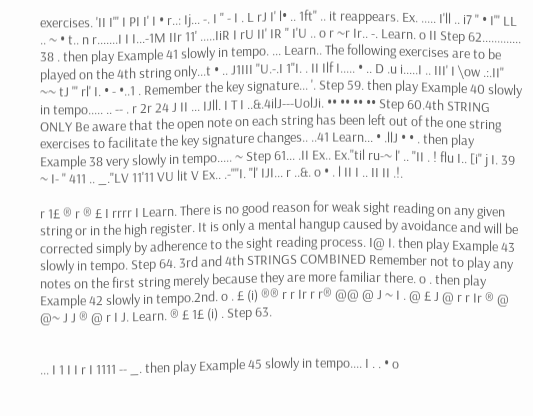exercises. 'II I'" I PI I' I • r..: Ij... -. I " - I . L rJ I' l• .. 1ft" .. it reappears. Ex. ..... I'll .. i7 " • I'" LL .. ~ • t.. n r.......I I I...-1M IIr 11' .....IiR I rU II' IR " I'U .. o r ~r Ir.. -. Learn. o II Step 62............. 38 . then play Example 41 slowly in tempo. ... Learn.. The following exercises are to be played on the 4th string only...t • .. J1III "U.-.I 1"I. . II Ilf I..... • .. D .u i.....I .. III' I \ow .:.II" ~~ tJ '" rl' I. • - •..1 . Remember the key signature... '. Step 59. then play Example 40 slowly in tempo..... .. -- . r 2r 24 J II ... IJll. I T I ..&.4ilJ---UolJi. •• •• •• •• Step 60.4th STRING ONLY Be aware that the open note on each string has been left out of the one string exercises to facilitate the key signature changes.. ..41 Learn... • .llJ • • . then play Example 38 very slowly in tempo..... ~ Step 61... .II Ex.. Ex."til ru-~ l' .. "II . ! flu I.. [i" j I. 39 ~ I- " 411 .. _."LV 11'11 VU lit V Ex.. .-""I. "l' IJI... r ..&. o • . l II I .. II II .!.

r 1£ ® r ® £ I rrrr I Learn. There is no good reason for weak sight reading on any given string or in the high register. It is only a mental hangup caused by avoidance and will be corrected simply by adherence to the sight reading process. I@ I. then play Example 43 slowly in tempo. Step 64. 3rd and 4th STRINGS COMBINED Remember not to play any notes on the first string merely because they are more familiar there. o . then play Example 42 slowly in tempo.2nd. o . £ (i) ®® r r Ir r r® @@ @ J ~ I . @ £ J @ r r Ir ® @ @~ J J ® @ r I J. Learn. ® £ 1£ (i) . Step 63.


... I 1 I I r I 1111 -- _. then play Example 45 slowly in tempo.... I . . • o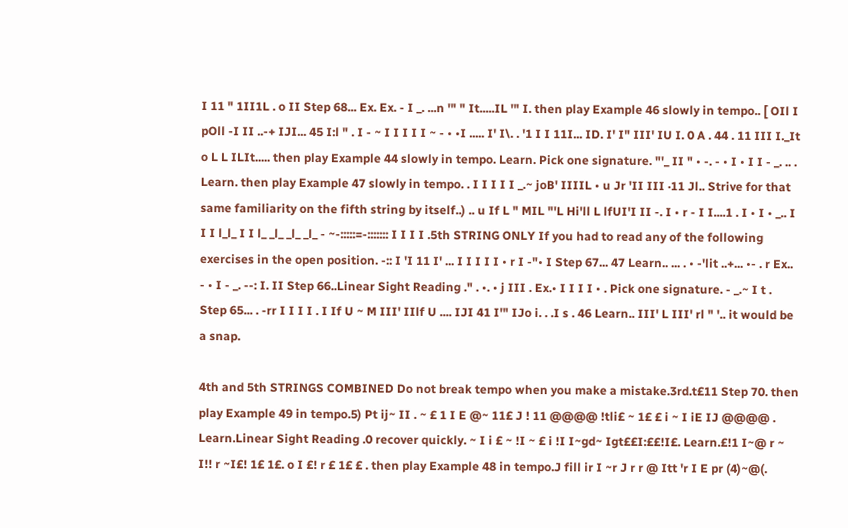I 11 " 1II1L . o II Step 68... Ex. Ex. - I _. ...n '" " It.....IL '" I. then play Example 46 slowly in tempo.. [ OIl I pOll -I II ..-+ IJI... 45 I:l " . I - ~ I I I I I ~ - • •I ..... I' I\. . '1 I I 11I... ID. I' I" III' IU I. 0 A . 44 . 11 III I._It o L L ILIt..... then play Example 44 slowly in tempo. Learn. Pick one signature. "'_ II " • -. - • I • I I - _. .. . Learn. then play Example 47 slowly in tempo. . I I I I I _.~ joB' IIIIL • u Jr 'II III ·11 Jl.. Strive for that same familiarity on the fifth string by itself..) .. u If L " MIL "'L Hi'll L lfUI'I II -. I • r - I I....1 . I • I • _.. I I I l_l_ I I l_ _l_ _l_ _l_ - ~-:::::=-::::::: I I I I .5th STRING ONLY If you had to read any of the following exercises in the open position. -:: I 'I 11 I' ... I I I I I • r I -"• I Step 67... 47 Learn.. ... . • -'lit ..+... •- . r Ex.. - • I - _. --: I. II Step 66..Linear Sight Reading ." . •. • j III . Ex.• I I I I • . Pick one signature. - _.~ I t . Step 65... . -rr I I I I . I If U ~ M III' IIlf U .... IJI 41 I'" IJo i. . .I s . 46 Learn.. III' L III' rl " '.. it would be a snap.

4th and 5th STRINGS COMBINED Do not break tempo when you make a mistake.3rd.t£11 Step 70. then play Example 49 in tempo.5) Pt ij~ II . ~ £ 1 I E @~ 11£ J ! 11 @@@@ !tli£ ~ 1£ £ i ~ I iE IJ @@@@ . Learn.Linear Sight Reading .0 recover quickly. ~ I i £ ~ !I ~ £ i !I I~gd~ Igt££I:££!I£. Learn.£!1 I~@ r ~ I!! r ~I£! 1£ 1£. o I £! r £ 1£ £ . then play Example 48 in tempo.J fill ir I ~r J r r @ Itt 'r I E pr (4)~@(.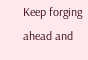Keep forging ahead and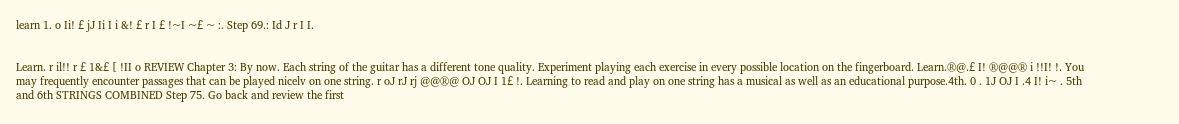learn 1. o Ii! £ jJ Ii I i &! £ r I £ !~I ~£ ~ :. Step 69.: Id J r I I.


Learn. r il!! r £ 1&£ [ !II o REVIEW Chapter 3: By now. Each string of the guitar has a different tone quality. Experiment playing each exercise in every possible location on the fingerboard. Learn.®@.£ I! ®@@® i !!I! !. You may frequently encounter passages that can be played nicelv on one string. r oJ rJ rj @@®@ OJ OJ I 1£ !. Learning to read and play on one string has a musical as well as an educational purpose.4th. 0 . 1J OJ I .4 I! i~ . 5th and 6th STRINGS COMBINED Step 75. Go back and review the first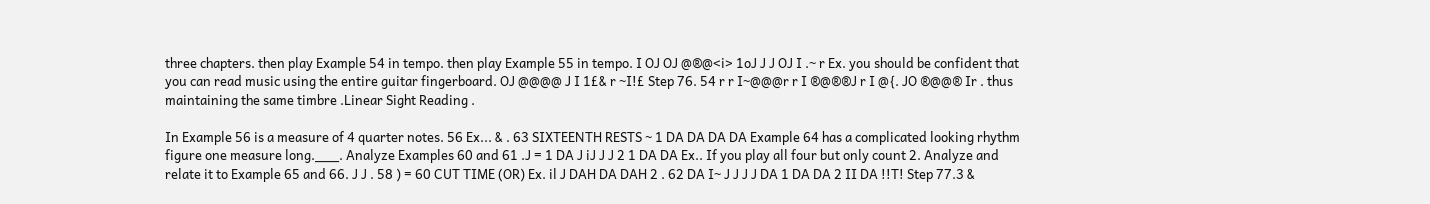three chapters. then play Example 54 in tempo. then play Example 55 in tempo. I OJ OJ @®@<i> 1oJ J J OJ I .~ r Ex. you should be confident that you can read music using the entire guitar fingerboard. OJ @@@@ J I 1£& r ~I!£ Step 76. 54 r r I~@@@r r I ®@®®J r I @{. JO ®@@® Ir . thus maintaining the same timbre .Linear Sight Reading .

In Example 56 is a measure of 4 quarter notes. 56 Ex... & . 63 SIXTEENTH RESTS ~ 1 DA DA DA DA Example 64 has a complicated looking rhythm figure one measure long.___. Analyze Examples 60 and 61 .J = 1 DA J iJ J J 2 1 DA DA Ex.. If you play all four but only count 2. Analyze and relate it to Example 65 and 66. J J . 58 ) = 60 CUT TIME (OR) Ex. il J DAH DA DAH 2 . 62 DA I~ J J J J DA 1 DA DA 2 II DA !!T! Step 77.3 &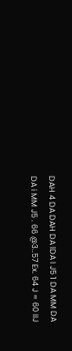DAH 4 DA DAH DA lDA I J5 1 DA MM DA DA i MM J5 . 66 @3..57 Ex. 64 J = 60 IIJ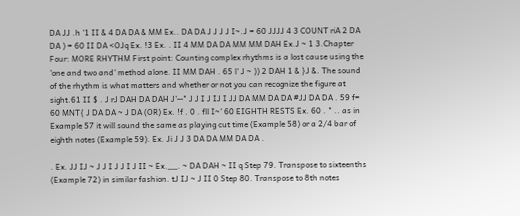DA JJ .h '1 II & 4 DA DA & MM Ex.. DA DA J J J J I~.J = 60 JJJJ 4 3 COUNT riA 2 DA DA ) = 60 II DA <OJq Ex. !3 Ex. . II 4 MM DA DA MM MM DAH Ex.J ~ 1 3.Chapter Four: MORE RHYTHM First point: Counting complex rhythms is a lost cause using the 'one and two and' method alone. II MM DAH . 65 l' J ~ )) 2 DAH 1 & }J &. The sound of the rhythm is what matters and whether or not you can recognize the figure at sight.61 II $ . J rJ DAH DA DAH J'--" J J I J IJ I JJ DA MM DA DA #JJ DA DA . 59 f= 60 MNT{ J DA DA ~ J DA (OR) Ex. !f . 0 . fll I~' 60 EIGHTH RESTS Ex. 60 . " .. as in Example 57 it will sound the same as playing cut time (Example 58) or a 2/4 bar of eighth notes (Example 59). Ex. Ji J J 3 DA DA MM DA DA .

. Ex. JJ IJ ~ J J I J J I J II ~ Ex.__. ~ DA DAH ~ II q Step 79. Transpose to sixteenths (Example 72) in similar fashion. tJ IJ ~ J II 0 Step 80. Transpose to 8th notes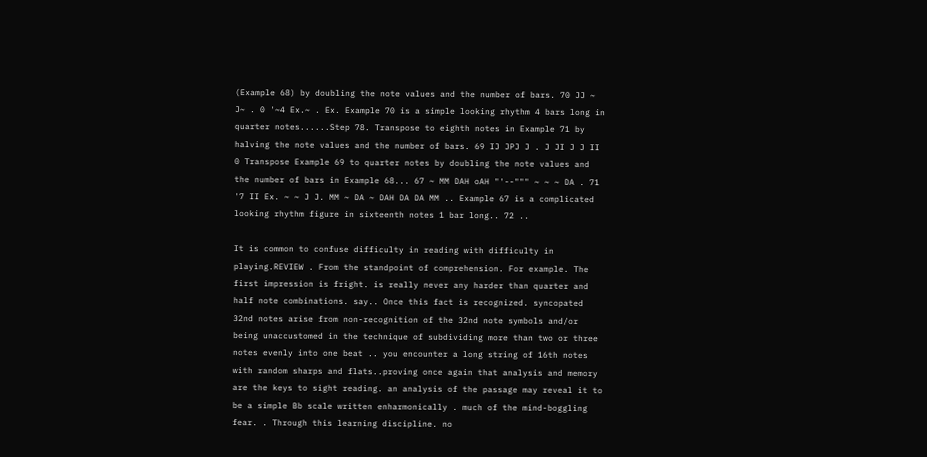(Example 68) by doubling the note values and the number of bars. 70 JJ ~ J~ . 0 '~4 Ex.~ . Ex. Example 70 is a simple looking rhythm 4 bars long in quarter notes......Step 78. Transpose to eighth notes in Example 71 by halving the note values and the number of bars. 69 IJ JPJ J . J JI J J II 0 Transpose Example 69 to quarter notes by doubling the note values and the number of bars in Example 68... 67 ~ MM DAH oAH "'--""" ~ ~ ~ DA . 71 '7 II Ex. ~ ~ J J. MM ~ DA ~ DAH DA DA MM .. Example 67 is a complicated looking rhythm figure in sixteenth notes 1 bar long.. 72 ..

It is common to confuse difficulty in reading with difficulty in playing.REVIEW . From the standpoint of comprehension. For example. The first impression is fright. is really never any harder than quarter and half note combinations. say.. Once this fact is recognized. syncopated 32nd notes arise from non-recognition of the 32nd note symbols and/or being unaccustomed in the technique of subdividing more than two or three notes evenly into one beat .. you encounter a long string of 16th notes with random sharps and flats..proving once again that analysis and memory are the keys to sight reading. an analysis of the passage may reveal it to be a simple Bb scale written enharmonically . much of the mind-boggling fear. . Through this learning discipline. no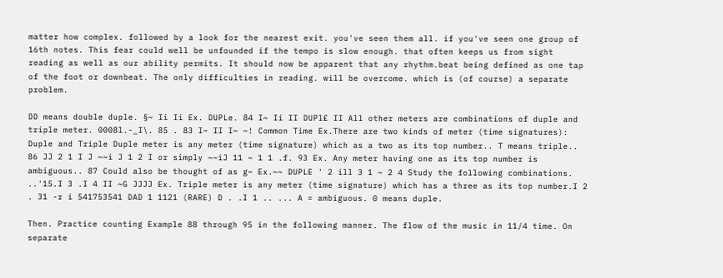matter how complex. followed by a look for the nearest exit. you've seen them all. if you've seen one group of 16th notes. This fear could well be unfounded if the tempo is slow enough. that often keeps us from sight reading as well as our ability permits. It should now be apparent that any rhythm.beat being defined as one tap of the foot or downbeat. The only difficulties in reading. will be overcome. which is (of course) a separate problem.

DD means double duple. §~ Ii Ii Ex. DUPLe. 84 I~ Ii II DUPl£ II All other meters are combinations of duple and triple meter. 0008l.-_I\. 85 . 83 I~ II I~ ~! Common Time Ex.There are two kinds of meter (time signatures): Duple and Triple Duple meter is any meter (time signature) which as a two as its top number.. T means triple.. 86 JJ 2 1 I J ~~i J 1 2 I or simply ~~iJ 11 ~ 1 1 .f. 93 Ex. Any meter having one as its top number is ambiguous.. 87 Could also be thought of as g~ Ex.~~ DUPLE ' 2 ill 3 1 ~ 2 4 Study the following combinations. ..'15.I 3 .I 4 II ~G JJJJ Ex. Triple meter is any meter (time signature) which has a three as its top number.I 2 . 31 -r i 541753541 DAD 1 1121 (RARE) D . .I 1 .. ... A = ambiguous. 0 means duple.

Then. Practice counting Example 88 through 95 in the following manner. The flow of the music in 11/4 time. On separate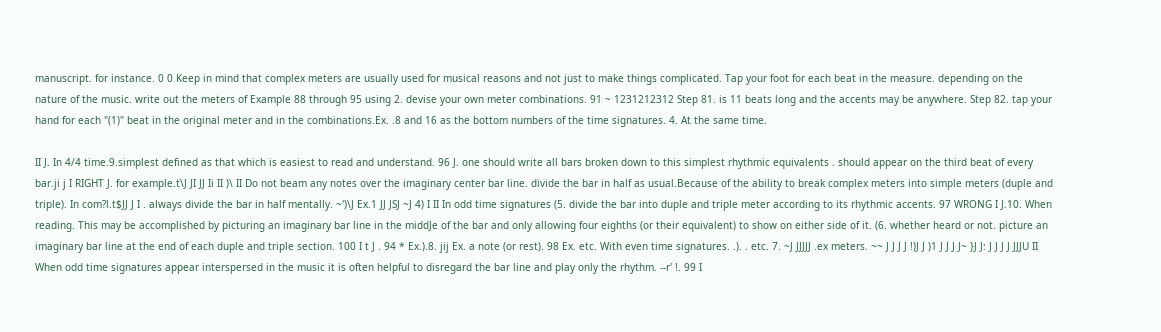manuscript. for instance. 0 0 Keep in mind that complex meters are usually used for musical reasons and not just to make things complicated. Tap your foot for each beat in the measure. depending on the nature of the music. write out the meters of Example 88 through 95 using 2. devise your own meter combinations. 91 ~ 1231212312 Step 81. is 11 beats long and the accents may be anywhere. Step 82. tap your hand for each "(1)" beat in the original meter and in the combinations.Ex. .8 and 16 as the bottom numbers of the time signatures. 4. At the same time.

II J. In 4/4 time.9.simplest defined as that which is easiest to read and understand. 96 J. one should write all bars broken down to this simplest rhythmic equivalents . should appear on the third beat of every bar.ji j I RIGHT J. for example.t\J JI JJ Ii II )\ II Do not beam any notes over the imaginary center bar line. divide the bar in half as usual.Because of the ability to break complex meters into simple meters (duple and triple). In com?l.t$JJ J I . always divide the bar in half mentally. ~')\J Ex.1 JJ JSJ ~J 4) I II In odd time signatures (5. divide the bar into duple and triple meter according to its rhythmic accents. 97 WRONG I J.10. When reading. This may be accomplished by picturing an imaginary bar line in the middJe of the bar and only allowing four eighths (or their equivalent) to show on either side of it. (6. whether heard or not. picture an imaginary bar line at the end of each duple and triple section. 100 I t J . 94 * Ex.).8. jij Ex. a note (or rest). 98 Ex. etc. With even time signatures. .). . etc. 7. ~J JJJJJ .ex meters. ~~ J J J J !)J J )1 J J J J~ }J J: J J J J JJJU II When odd time signatures appear interspersed in the music it is often helpful to disregard the bar line and play only the rhythm. --r' !. 99 I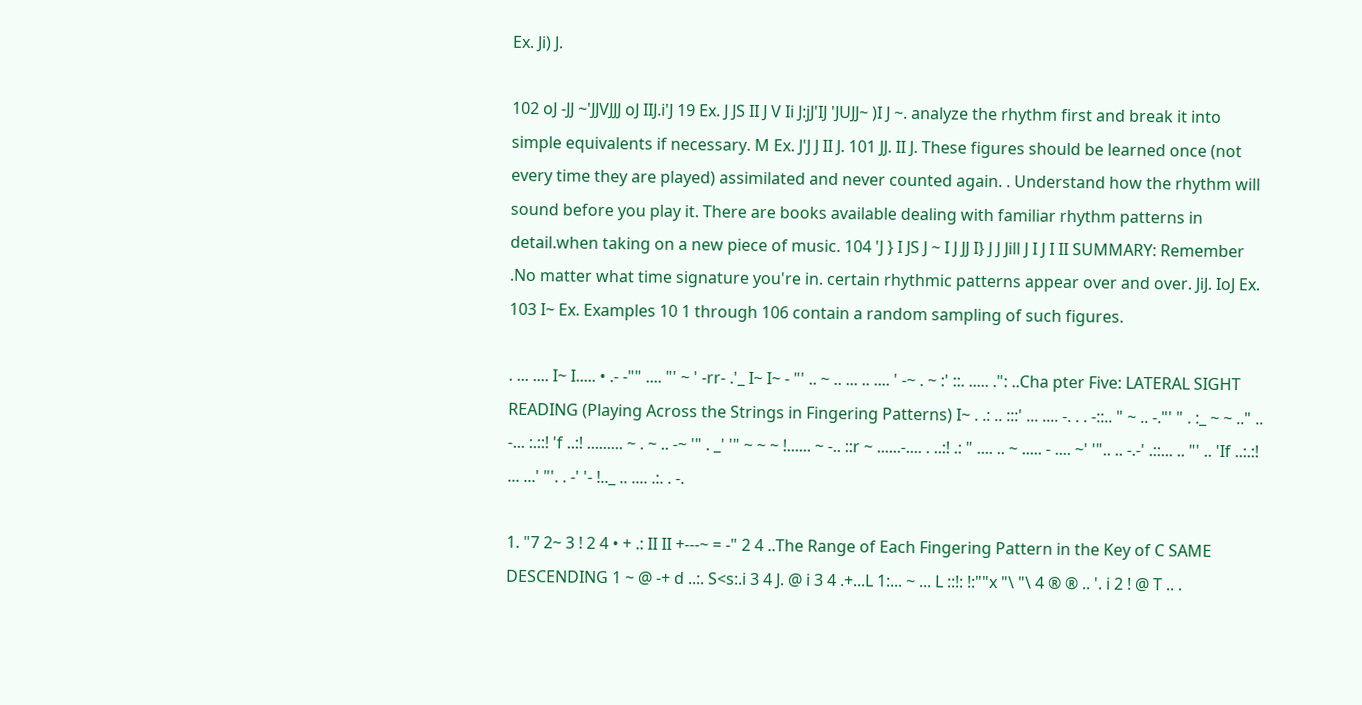Ex. Ji) J.

102 oJ -JJ ~'JJVJJJ oJ IIJ.i'J 19 Ex. J JS II J V Ii J:jJ'IJ 'JUJJ~ )I J ~. analyze the rhythm first and break it into simple equivalents if necessary. M Ex. J'J J II J. 101 JJ. II J. These figures should be learned once (not every time they are played) assimilated and never counted again. . Understand how the rhythm will sound before you play it. There are books available dealing with familiar rhythm patterns in detail.when taking on a new piece of music. 104 'J } I JS J ~ I J JJ I} J J Jill J I J I II SUMMARY: Remember .No matter what time signature you're in. certain rhythmic patterns appear over and over. JiJ. IoJ Ex. 103 I~ Ex. Examples 10 1 through 106 contain a random sampling of such figures.

. ... .... I~ I..... • .- -"" .... "' ~ ' -rr- .'_ I~ I~ - "' .. ~ .. ... .. .... ' -~ . ~ :' ::. ..... .": ..Cha pter Five: LATERAL SIGHT READING (Playing Across the Strings in Fingering Patterns) I~ . .: .. :::' ... .... -. . . -::.. " ~ .. -."' " . :_ ~ ~ .." .. -... :.::! 'f ..:! ......... ~ . ~ .. -~ '" . _' '" ~ ~ ~ !...... ~ -.. ::r ~ ......-.... . ..:! .: " .... .. ~ ..... - .... ~' '".. .. -.-' .::... .. "' .. 'If ..:.:! ... ...' "'. . -' '- !.._ .. .... .:. . -.

1. "7 2~ 3 ! 2 4 • + .: II II +---~ = -" 2 4 ..The Range of Each Fingering Pattern in the Key of C SAME DESCENDING 1 ~ @ -+ d ..:. S<s:.i 3 4 J. @ i 3 4 .+...L 1:... ~ ... L ::!: !:""x "\ "\ 4 ® ® .. '. i 2 ! @ T .. .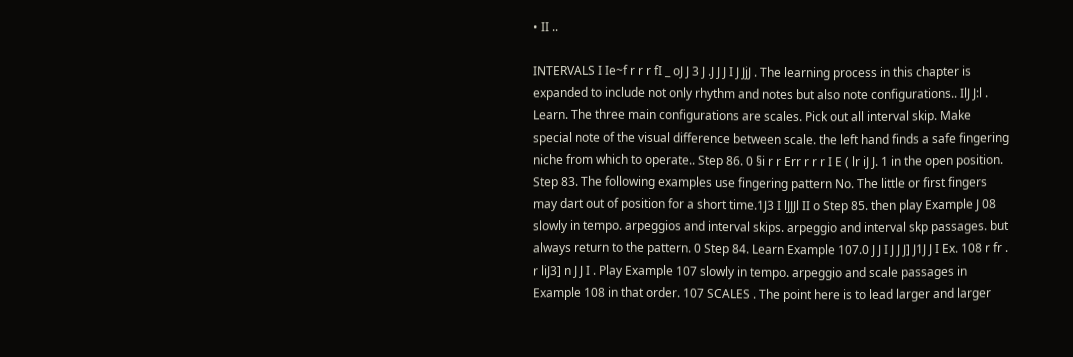• II ..

INTERVALS I Ie~f r r r fI _ oJ J 3 J .J J J I J JjJ . The learning process in this chapter is expanded to include not only rhythm and notes but also note configurations.. IlJ J:l . Learn. The three main configurations are scales. Pick out all interval skip. Make special note of the visual difference between scale. the left hand finds a safe fingering niche from which to operate.. Step 86. 0 §i r r Err r r r I E ( lr iJ J. 1 in the open position. Step 83. The following examples use fingering pattern No. The little or first fingers may dart out of position for a short time.1J3 I lJJJl II o Step 85. then play Example J 08 slowly in tempo. arpeggios and interval skips. arpeggio and interval skp passages. but always return to the pattern. 0 Step 84. Learn Example 107.0 J J I J J J] J1J J I Ex. 108 r fr . r liJ3] n J J I . Play Example 107 slowly in tempo. arpeggio and scale passages in Example 108 in that order. 107 SCALES . The point here is to lead larger and larger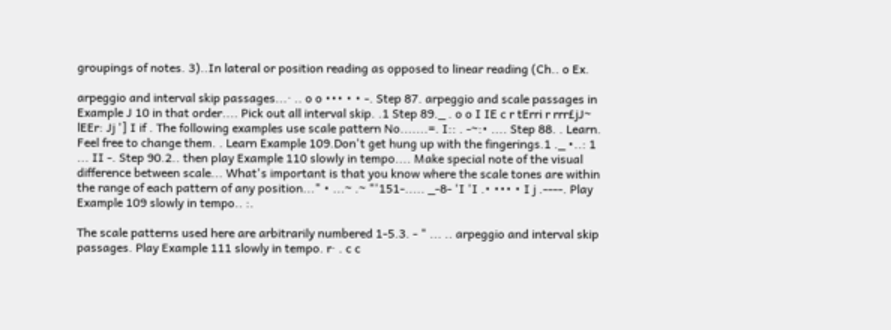groupings of notes. 3)..In lateral or position reading as opposed to linear reading (Ch.. o Ex.

arpeggio and interval skip passages...· .. o o ••• • • -. Step 87. arpeggio and scale passages in Example J 10 in that order.... Pick out all interval skip. .1 Step 89._ . o o I IE c r tErri r rrr£jJ~ lEEr: Jj '] I if . The following examples use scale pattern No.......=. I:: . -~:• .... Step 88. . Learn. Feel free to change them. . Learn Example 109.Don't get hung up with the fingerings.1 ._ •..: 1 ... II -. Step 90.2.. then play Example 110 slowly in tempo.... Make special note of the visual difference between scale... What's important is that you know where the scale tones are within the range of each pattern of any position..." • ...~ .~ "'151-..... _-8- 'I 'I .• ••• • I j .----. Play Example 109 slowly in tempo.. :.

The scale patterns used here are arbitrarily numbered 1-5.3. - " ... .. arpeggio and interval skip passages. Play Example 111 slowly in tempo. r· . c c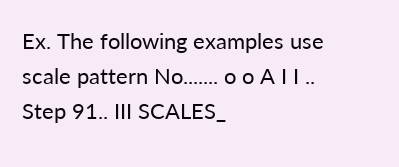Ex. The following examples use scale pattern No....... o o A I I .. Step 91.. III SCALES_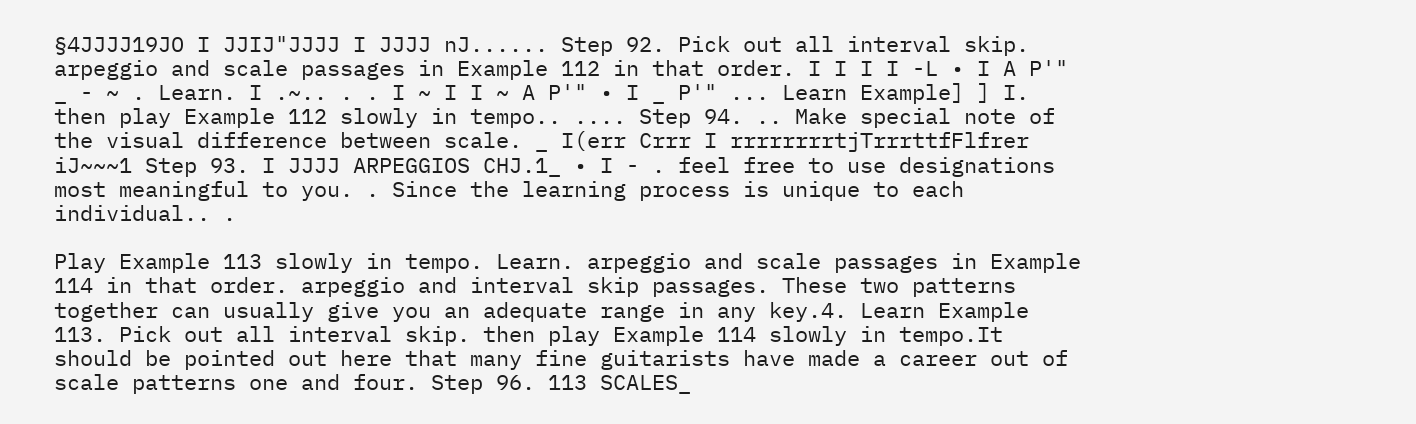§4JJJJ19JO I JJIJ"JJJJ I JJJJ nJ...... Step 92. Pick out all interval skip. arpeggio and scale passages in Example 112 in that order. I I I I -L • I A P'" _ - ~ . Learn. I .~.. . . I ~ I I ~ A P'" • I _ P'" ... Learn Example] ] I. then play Example 112 slowly in tempo.. .... Step 94. .. Make special note of the visual difference between scale. _ I(err Crrr I rrrrrrrrtjTrrrttfFlfrer iJ~~~1 Step 93. I JJJJ ARPEGGIOS CHJ.1_ • I - . feel free to use designations most meaningful to you. . Since the learning process is unique to each individual.. .

Play Example 113 slowly in tempo. Learn. arpeggio and scale passages in Example 114 in that order. arpeggio and interval skip passages. These two patterns together can usually give you an adequate range in any key.4. Learn Example 113. Pick out all interval skip. then play Example 114 slowly in tempo.It should be pointed out here that many fine guitarists have made a career out of scale patterns one and four. Step 96. 113 SCALES_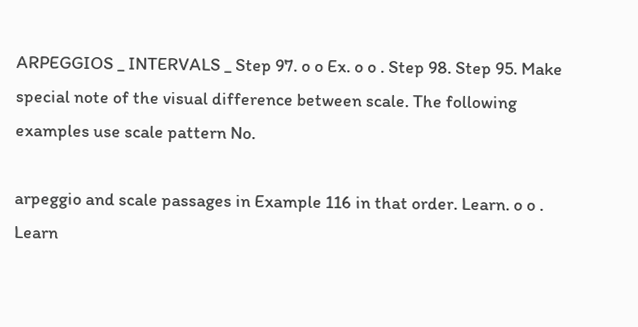ARPEGGIOS _ INTERVALS _ Step 97. o o Ex. o o . Step 98. Step 95. Make special note of the visual difference between scale. The following examples use scale pattern No.

arpeggio and scale passages in Example 116 in that order. Learn. o o . Learn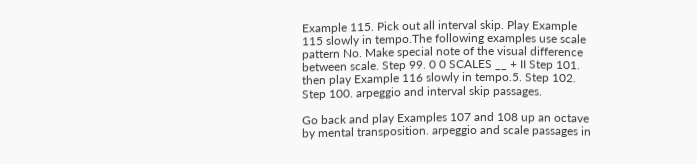Example 115. Pick out all interval skip. Play Example 115 slowly in tempo.The following examples use scale pattern No. Make special note of the visual difference between scale. Step 99. 0 0 SCALES __ + II Step 101. then play Example 116 slowly in tempo.5. Step 102. Step 100. arpeggio and interval skip passages.

Go back and play Examples 107 and 108 up an octave by mental transposition. arpeggio and scale passages in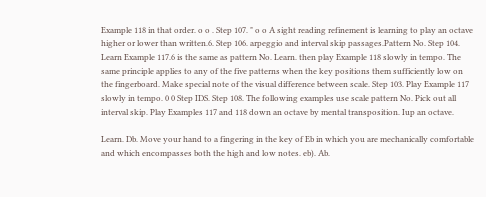Example 118 in that order. o o . Step 107. " o o A sight reading refinement is learning to play an octave higher or lower than written.6. Step 106. arpeggio and interval skip passages.Pattern No. Step 104. Learn Example 117.6 is the same as pattern No. Learn. then play Example 118 slowly in tempo. The same principle applies to any of the five patterns when the key positions them sufficiently low on the fingerboard. Make special note of the visual difference between scale. Step 103. Play Example 117 slowly in tempo. 0 0 Step IDS. Step 108. The following examples use scale pattern No. Pick out all interval skip. Play Examples 117 and 118 down an octave by mental transposition. Iup an octave.

Learn. Db. Move your hand to a fingering in the key of Eb in which you are mechanically comfortable and which encompasses both the high and low notes. eb). Ab.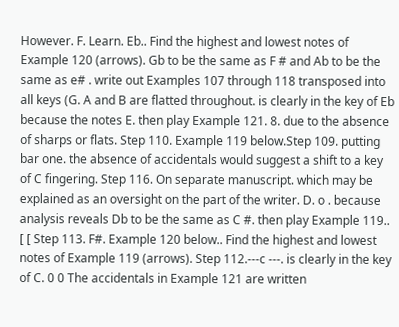However. F. Learn. Eb.. Find the highest and lowest notes of Example 120 (arrows). Gb to be the same as F # and Ab to be the same as e# . write out Examples 107 through 118 transposed into all keys (G. A and B are flatted throughout. is clearly in the key of Eb because the notes E. then play Example 121. 8. due to the absence of sharps or flats. Step 110. Example 119 below.Step 109. putting bar one. the absence of accidentals would suggest a shift to a key of C fingering. Step 116. On separate manuscript. which may be explained as an oversight on the part of the writer. D. o . because analysis reveals Db to be the same as C #. then play Example 119.. [ [ Step 113. F#. Example 120 below.. Find the highest and lowest notes of Example 119 (arrows). Step 112.---c ---. is clearly in the key of C. 0 0 The accidentals in Example 121 are written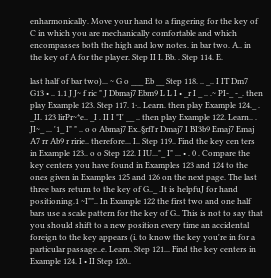enharmonically. Move your hand to a fingering for the key of C in which you are mechanically comfortable and which encompasses both the high and low notes. in bar two. A.. in the key of A for the player. Step II I. Bb. . Step 114. E.

last half of bar two)... ~ G o ___ Eb __ Step 118. .. _.. I IT Dm7 G13 • .. 1.1 J J~ f ric " J Dbmaj7 Ebm9 L L I • _r I _ .. .~ PI-_ -_. then play Example 123. Step 117. 1·.. Learn. then play Example 124._ . _II. 123 lirPr~*e.. _I . II I "I' __ .. then play Example 122. Learn.. . JI~_ ... '1_ I" " .. o o Abmaj7 Ex..§rfl'r Dmaj7 I BI3b9 Emaj7 Emaj A7 rr Ab9 r ririe.. therefore... I.. Step 119.. Find the key cen ters in Example 123.. o o Step 122. I IU..."_ I" ... • . 0 . Compare the key centers you have found in Examples 123 and 124 to the ones given in Examples 125 and 126 on the next page. The last three bars return to the key of G.._ .It is helpfuJ for hand positioning.1 ~I"".. In Example 122 the first two and one half bars use a scale pattern for the key of G.. This is not to say that you should shift to a new position every time an accidental foreign to the key appears (i. to know the key you're in for a particular passage..e. Learn. Step 121... Find the key centers in Example 124. I • II Step 120..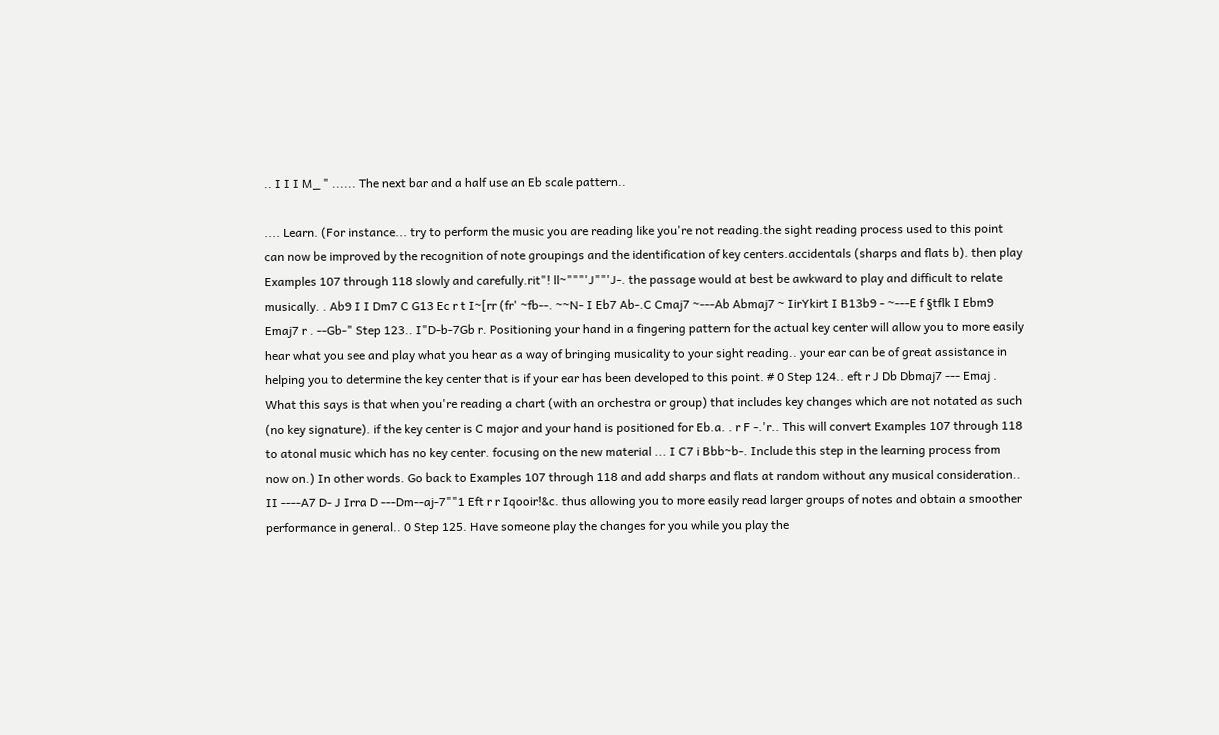.. I I I M_ " ...... The next bar and a half use an Eb scale pattern..

.... Learn. (For instance... try to perform the music you are reading like you're not reading.the sight reading process used to this point can now be improved by the recognition of note groupings and the identification of key centers.accidentals (sharps and flats b). then play Examples 107 through 118 slowly and carefully.rit"! ll~"""'J""'J-. the passage would at best be awkward to play and difficult to relate musically. . Ab9 I I Dm7 C G13 Ec r t I~[rr (fr' ~fb--. ~~N- I Eb7 Ab-.C Cmaj7 ~---Ab Abmaj7 ~ IirYkirt I B13b9 - ~---E f §tflk I Ebm9 Emaj7 r . --Gb-" Step 123.. I"D-b-7Gb r. Positioning your hand in a fingering pattern for the actual key center will allow you to more easily hear what you see and play what you hear as a way of bringing musicality to your sight reading.. your ear can be of great assistance in helping you to determine the key center that is if your ear has been developed to this point. # 0 Step 124.. eft r J Db Dbmaj7 --- Emaj . What this says is that when you're reading a chart (with an orchestra or group) that includes key changes which are not notated as such (no key signature). if the key center is C major and your hand is positioned for Eb.a. . r F -.'r.. This will convert Examples 107 through 118 to atonal music which has no key center. focusing on the new material ... I C7 i Bbb~b-. Include this step in the learning process from now on.) In other words. Go back to Examples 107 through 118 and add sharps and flats at random without any musical consideration.. II ----A7 D- J Irra D ---Dm--aj-7""1 Eft r r Iqooir!&c. thus allowing you to more easily read larger groups of notes and obtain a smoother performance in general.. 0 Step 125. Have someone play the changes for you while you play the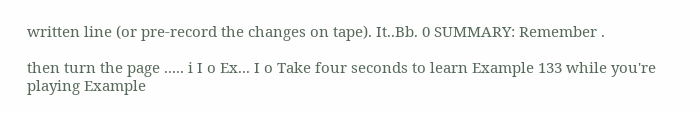written line (or pre-record the changes on tape). It..Bb. 0 SUMMARY: Remember .

then turn the page ..... i I o Ex... I o Take four seconds to learn Example 133 while you're playing Example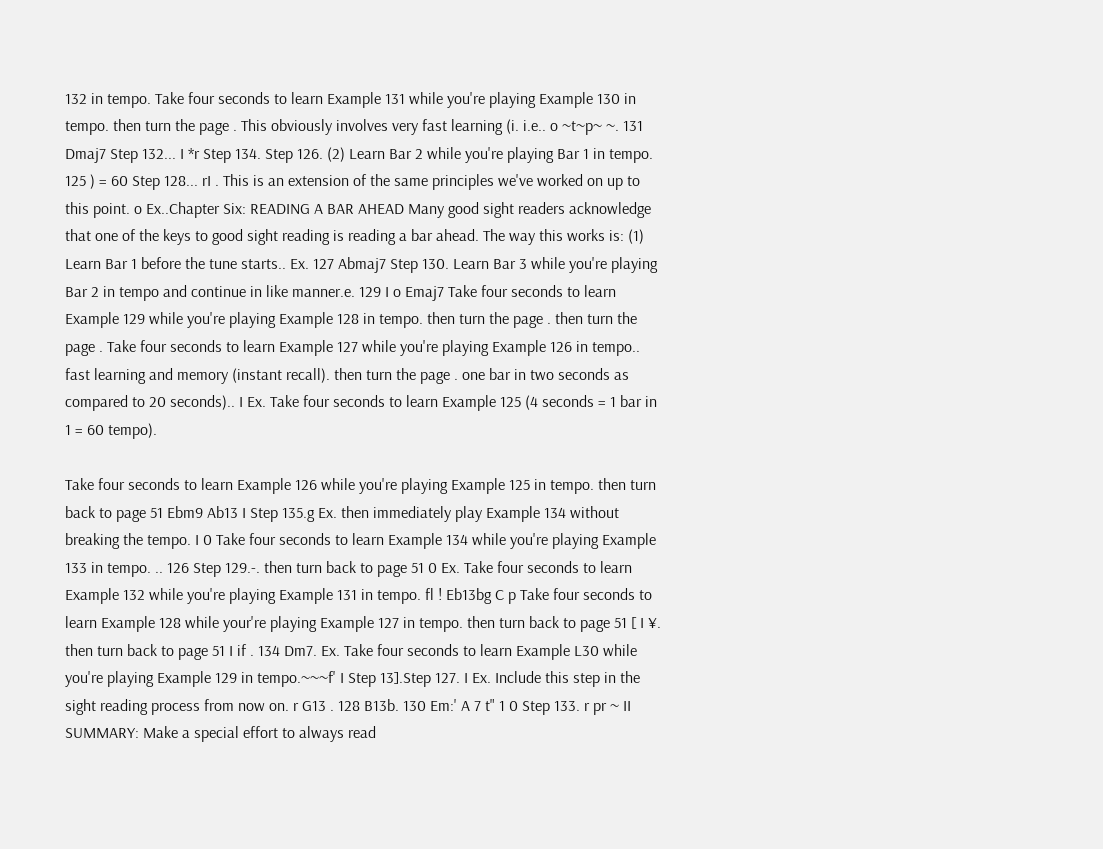132 in tempo. Take four seconds to learn Example 131 while you're playing Example 130 in tempo. then turn the page . This obviously involves very fast learning (i. i.e.. o ~t~p~ ~. 131 Dmaj7 Step 132... I *r Step 134. Step 126. (2) Learn Bar 2 while you're playing Bar 1 in tempo. 125 ) = 60 Step 128... rI . This is an extension of the same principles we've worked on up to this point. o Ex..Chapter Six: READING A BAR AHEAD Many good sight readers acknowledge that one of the keys to good sight reading is reading a bar ahead. The way this works is: (1) Learn Bar 1 before the tune starts.. Ex. 127 Abmaj7 Step 130. Learn Bar 3 while you're playing Bar 2 in tempo and continue in like manner.e. 129 I o Emaj7 Take four seconds to learn Example 129 while you're playing Example 128 in tempo. then turn the page . then turn the page . Take four seconds to learn Example 127 while you're playing Example 126 in tempo.. fast learning and memory (instant recall). then turn the page . one bar in two seconds as compared to 20 seconds).. I Ex. Take four seconds to learn Example 125 (4 seconds = 1 bar in 1 = 60 tempo).

Take four seconds to learn Example 126 while you're playing Example 125 in tempo. then turn back to page 51 Ebm9 Ab13 I Step 135.g Ex. then immediately play Example 134 without breaking the tempo. I 0 Take four seconds to learn Example 134 while you're playing Example 133 in tempo. .. 126 Step 129.-. then turn back to page 51 0 Ex. Take four seconds to learn Example 132 while you're playing Example 131 in tempo. fl ! Eb13bg C p Take four seconds to learn Example 128 while your're playing Example 127 in tempo. then turn back to page 51 [ I ¥. then turn back to page 51 I if . 134 Dm7. Ex. Take four seconds to learn Example L30 while you're playing Example 129 in tempo.~~~f' I Step 13].Step 127. I Ex. Include this step in the sight reading process from now on. r G13 . 128 B13b. 130 Em:' A 7 t" 1 0 Step 133. r pr ~ II SUMMARY: Make a special effort to always read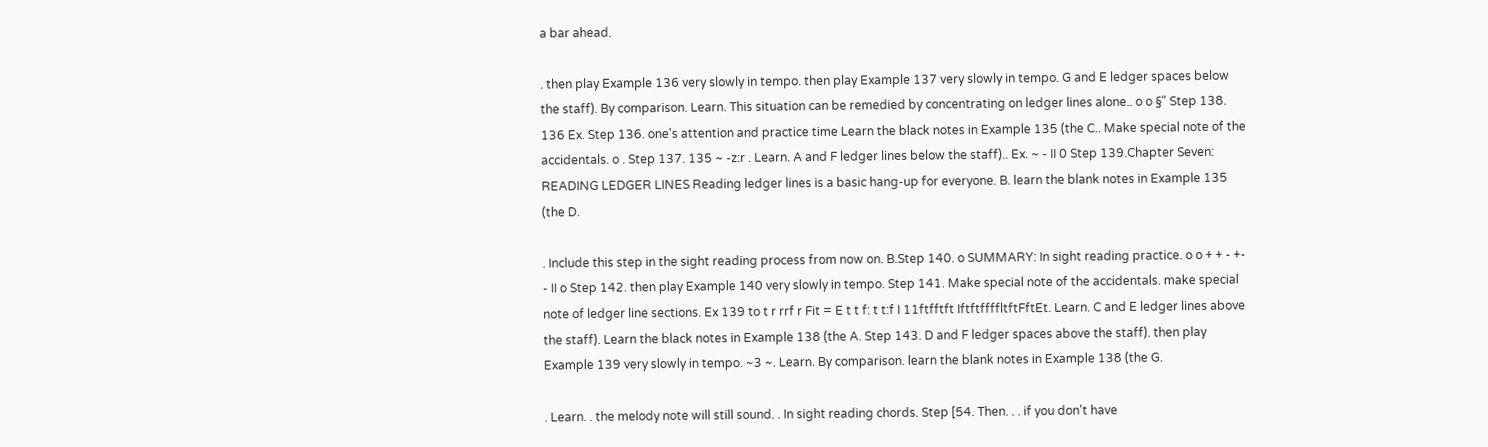a bar ahead.

. then play Example 136 very slowly in tempo. then play Example 137 very slowly in tempo. G and E ledger spaces below the staff). By comparison. Learn. This situation can be remedied by concentrating on ledger lines alone.. o o §" Step 138. 136 Ex. Step 136. one's attention and practice time Learn the black notes in Example 135 (the C.. Make special note of the accidentals. o . Step 137. 135 ~ -z:r . Learn. A and F ledger lines below the staff).. Ex. ~ - II 0 Step 139.Chapter Seven: READING LEDGER LINES Reading ledger lines is a basic hang-up for everyone. B. learn the blank notes in Example 135 (the D.

. Include this step in the sight reading process from now on. B.Step 140. o SUMMARY: In sight reading practice. o o + + - +- - II o Step 142. then play Example 140 very slowly in tempo. Step 141. Make special note of the accidentals. make special note of ledger line sections. Ex 139 to t r rrf r Fit = E t t f: t t:f I 11ftfftft IftftffffltftFftEt. Learn. C and E ledger lines above the staff). Learn the black notes in Example 138 (the A. Step 143. D and F ledger spaces above the staff). then play Example 139 very slowly in tempo. ~3 ~. Learn. By comparison. learn the blank notes in Example 138 (the G.

. Learn. . the melody note will still sound. . In sight reading chords. Step [54. Then. . . if you don't have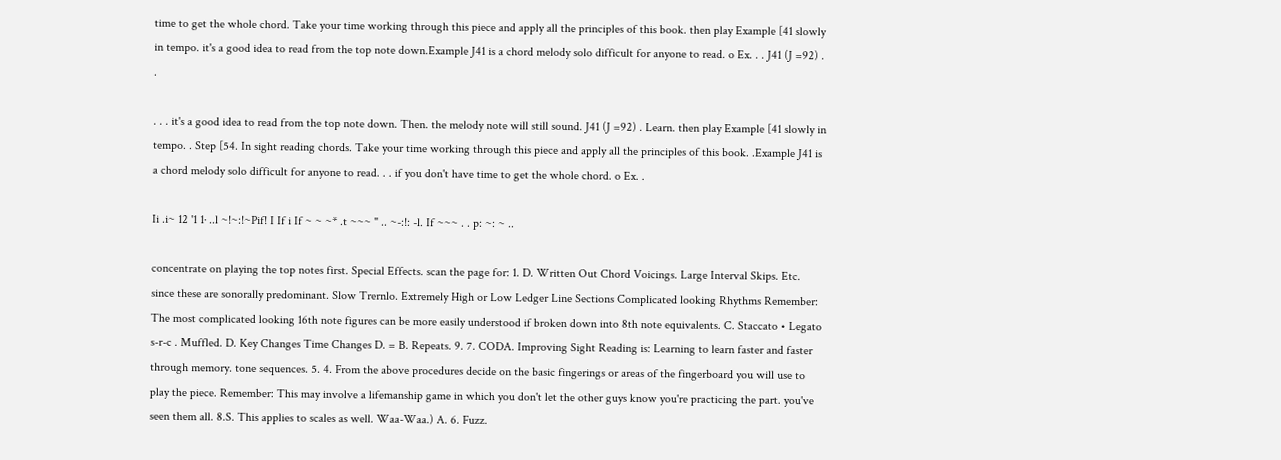time to get the whole chord. Take your time working through this piece and apply all the principles of this book. then play Example [41 slowly in tempo. it's a good idea to read from the top note down.Example J41 is a chord melody solo difficult for anyone to read. o Ex. . . J41 (J =92) . .

. . . it's a good idea to read from the top note down. Then. the melody note will still sound. J41 (J =92) . Learn. then play Example [41 slowly in tempo. . Step [54. In sight reading chords. Take your time working through this piece and apply all the principles of this book. .Example J41 is a chord melody solo difficult for anyone to read. . . if you don't have time to get the whole chord. o Ex. .

Ii .i~ 12 '1 1· ..l ~!~:!~Pif! I If i If ~ ~ ~* .t ~~~ " .. ~-:!: -l. If ~~~ . . p: ~: ~ ..

concentrate on playing the top notes first. Special Effects. scan the page for: 1. D. Written Out Chord Voicings. Large Interval Skips. Etc. since these are sonorally predominant. Slow Trernlo. Extremely High or Low Ledger Line Sections Complicated looking Rhythms Remember: The most complicated looking 16th note figures can be more easily understood if broken down into 8th note equivalents. C. Staccato • Legato s-r-c . Muffled. D. Key Changes Time Changes D. = B. Repeats. 9. 7. CODA. Improving Sight Reading is: Learning to learn faster and faster through memory. tone sequences. 5. 4. From the above procedures decide on the basic fingerings or areas of the fingerboard you will use to play the piece. Remember: This may involve a lifemanship game in which you don't let the other guys know you're practicing the part. you've seen them all. 8.S. This applies to scales as well. Waa-Waa.) A. 6. Fuzz.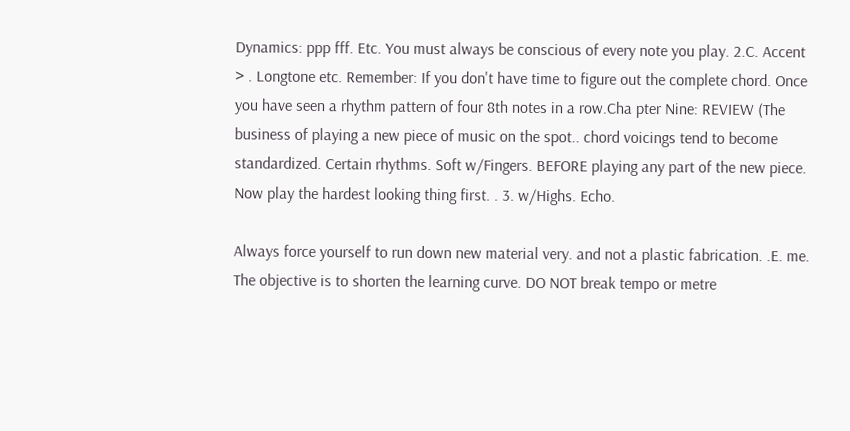Dynamics: ppp fff. Etc. You must always be conscious of every note you play. 2.C. Accent > . Longtone etc. Remember: If you don't have time to figure out the complete chord. Once you have seen a rhythm pattern of four 8th notes in a row.Cha pter Nine: REVIEW (The business of playing a new piece of music on the spot.. chord voicings tend to become standardized. Certain rhythms. Soft w/Fingers. BEFORE playing any part of the new piece. Now play the hardest looking thing first. . 3. w/Highs. Echo.

Always force yourself to run down new material very. and not a plastic fabrication. .E. me. The objective is to shorten the learning curve. DO NOT break tempo or metre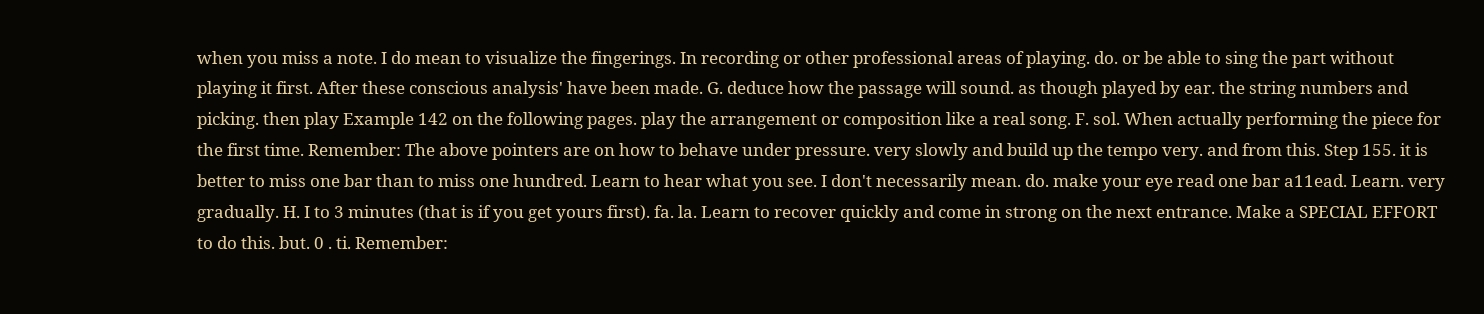when you miss a note. I do mean to visualize the fingerings. In recording or other professional areas of playing. do. or be able to sing the part without playing it first. After these conscious analysis' have been made. G. deduce how the passage will sound. as though played by ear. the string numbers and picking. then play Example 142 on the following pages. play the arrangement or composition like a real song. F. sol. When actually performing the piece for the first time. Remember: The above pointers are on how to behave under pressure. very slowly and build up the tempo very. and from this. Step 155. it is better to miss one bar than to miss one hundred. Learn to hear what you see. I don't necessarily mean. do. make your eye read one bar a11ead. Learn. very gradually. H. I to 3 minutes (that is if you get yours first). fa. la. Learn to recover quickly and come in strong on the next entrance. Make a SPECIAL EFFORT to do this. but. 0 . ti. Remember: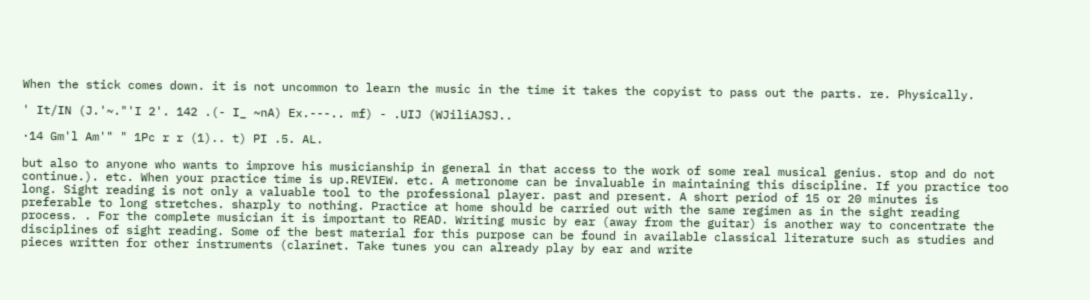When the stick comes down. it is not uncommon to learn the music in the time it takes the copyist to pass out the parts. re. Physically.

' It/IN (J.'~."'I 2'. 142 .(- I_ ~nA) Ex.---.. mf) - .UIJ (WJiliAJSJ..

·14 Gm'l Am'" " 1Pc r r (1).. t) PI .5. AL.

but also to anyone who wants to improve his musicianship in general in that access to the work of some real musical genius. stop and do not continue.). etc. When your practice time is up.REVIEW. etc. A metronome can be invaluable in maintaining this discipline. If you practice too long. Sight reading is not only a valuable tool to the professional player. past and present. A short period of 15 or 20 minutes is preferable to long stretches. sharply to nothing. Practice at home should be carried out with the same regimen as in the sight reading process. . For the complete musician it is important to READ. Writing music by ear (away from the guitar) is another way to concentrate the disciplines of sight reading. Some of the best material for this purpose can be found in available classical literature such as studies and pieces written for other instruments (clarinet. Take tunes you can already play by ear and write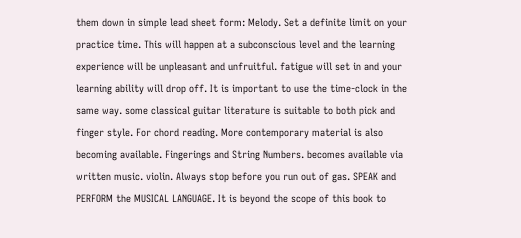them down in simple lead sheet form: Melody. Set a definite limit on your practice time. This will happen at a subconscious level and the learning experience will be unpleasant and unfruitful. fatigue will set in and your learning ability will drop off. It is important to use the time-clock in the same way. some classical guitar literature is suitable to both pick and finger style. For chord reading. More contemporary material is also becoming available. Fingerings and String Numbers. becomes available via written music. violin. Always stop before you run out of gas. SPEAK and PERFORM the MUSICAL LANGUAGE. It is beyond the scope of this book to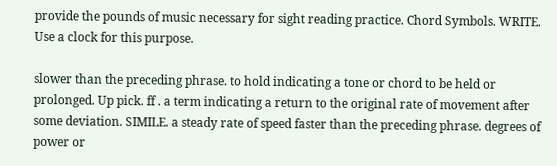provide the pounds of music necessary for sight reading practice. Chord Symbols. WRITE. Use a clock for this purpose.

slower than the preceding phrase. to hold indicating a tone or chord to be held or prolonged. Up pick. ff . a term indicating a return to the original rate of movement after some deviation. SIMILE. a steady rate of speed faster than the preceding phrase. degrees of power or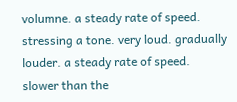volumne. a steady rate of speed. stressing a tone. very loud. gradually louder. a steady rate of speed. slower than the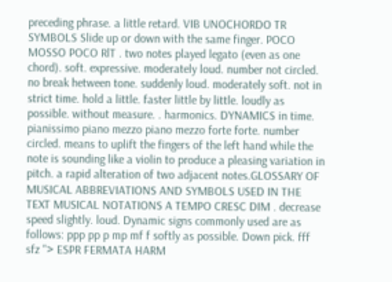preceding phrase. a little retard. VIB UNOCHORDO TR SYMBOLS Slide up or down with the same finger. POCO MOSSO POCO RlT . two notes played legato (even as one chord). soft. expressive. moderately loud. number not circled. no break hetween tone. suddenly loud. moderately soft. not in strict time. hold a little. faster little by little. loudly as possible. without measure. . harmonics. DYNAMICS in time. pianissimo piano mezzo piano mezzo forte forte. number circled. means to uplift the fingers of the left hand while the note is sounding like a violin to produce a pleasing variation in pitch. a rapid alteration of two adjacent notes.GLOSSARY OF MUSICAL ABBREVIATIONS AND SYMBOLS USED IN THE TEXT MUSICAL NOTATIONS A TEMPO CRESC DIM . decrease speed slightly. loud. Dynamic signs commonly used are as follows: ppp pp p mp mf f softly as possible. Down pick. fff sfz "> ESPR FERMATA HARM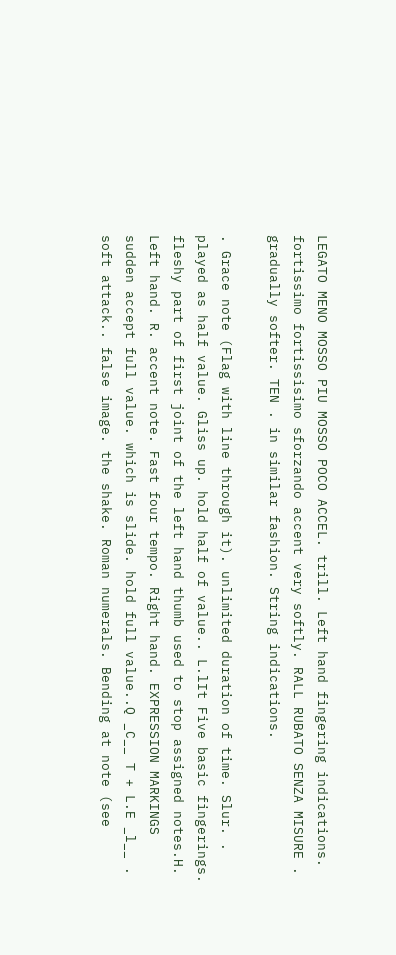LEGATO MENO MOSSO PIU MOSSO POCO ACCEL. trill. Left hand fingering indications. fortissimo fortissisimo sforzando accent very softly. RALL RUBATO SENZA MISURE . gradually softer. TEN . in similar fashion. String indications.

. Grace note (Flag with line through it). unlimited duration of time. Slur. . played as half value. Gliss up. hold half of value.. L.lIt Five basic fingerings. fleshy part of first joint of the left hand thumb used to stop assigned notes.H. Left hand. R. accent note. Fast four tempo. Right hand. EXPRESSION MARKINGS sudden accept full value. which is slide. hold full value..Q _C__ T + L.E _l__ . soft attack.. false image. the shake. Roman numerals. Bending at note (see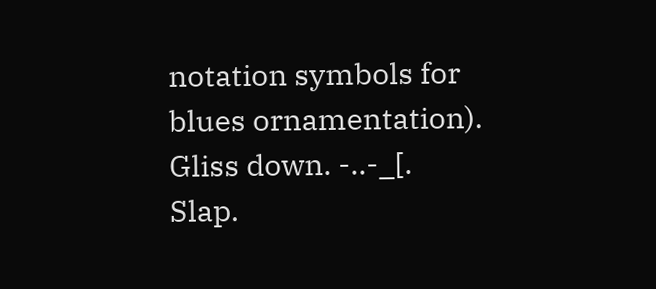notation symbols for blues ornamentation). Gliss down. -..-_[. Slap.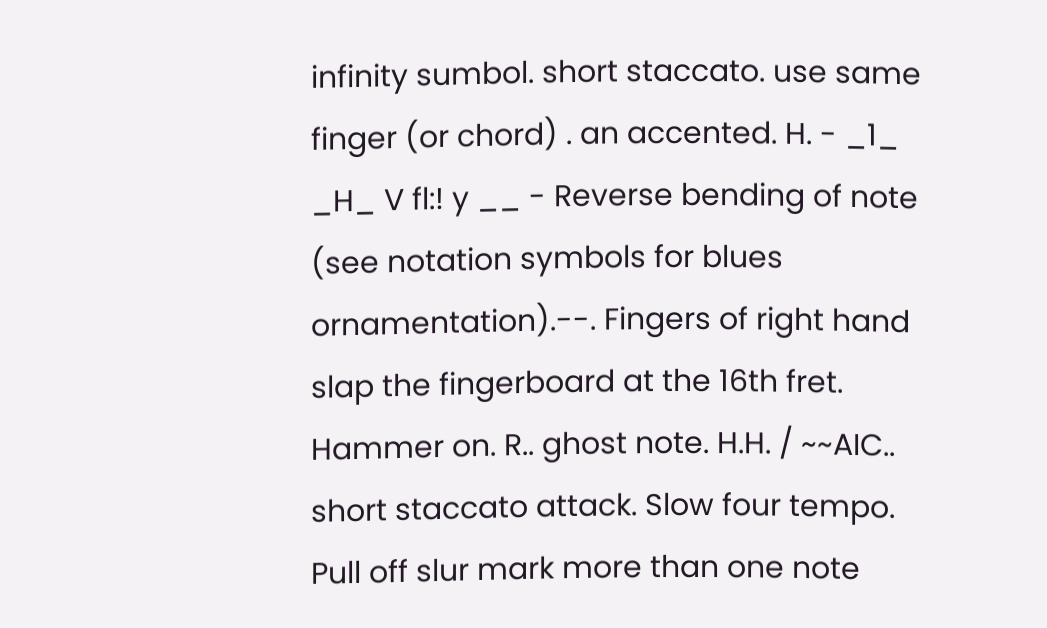infinity sumbol. short staccato. use same finger (or chord) . an accented. H. - _1_ _H_ V fl:! y __ - Reverse bending of note (see notation symbols for blues ornamentation).--. Fingers of right hand slap the fingerboard at the 16th fret. Hammer on. R.. ghost note. H.H. / ~~AIC.. short staccato attack. Slow four tempo. Pull off slur mark more than one note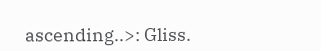ascending..>: Gliss.